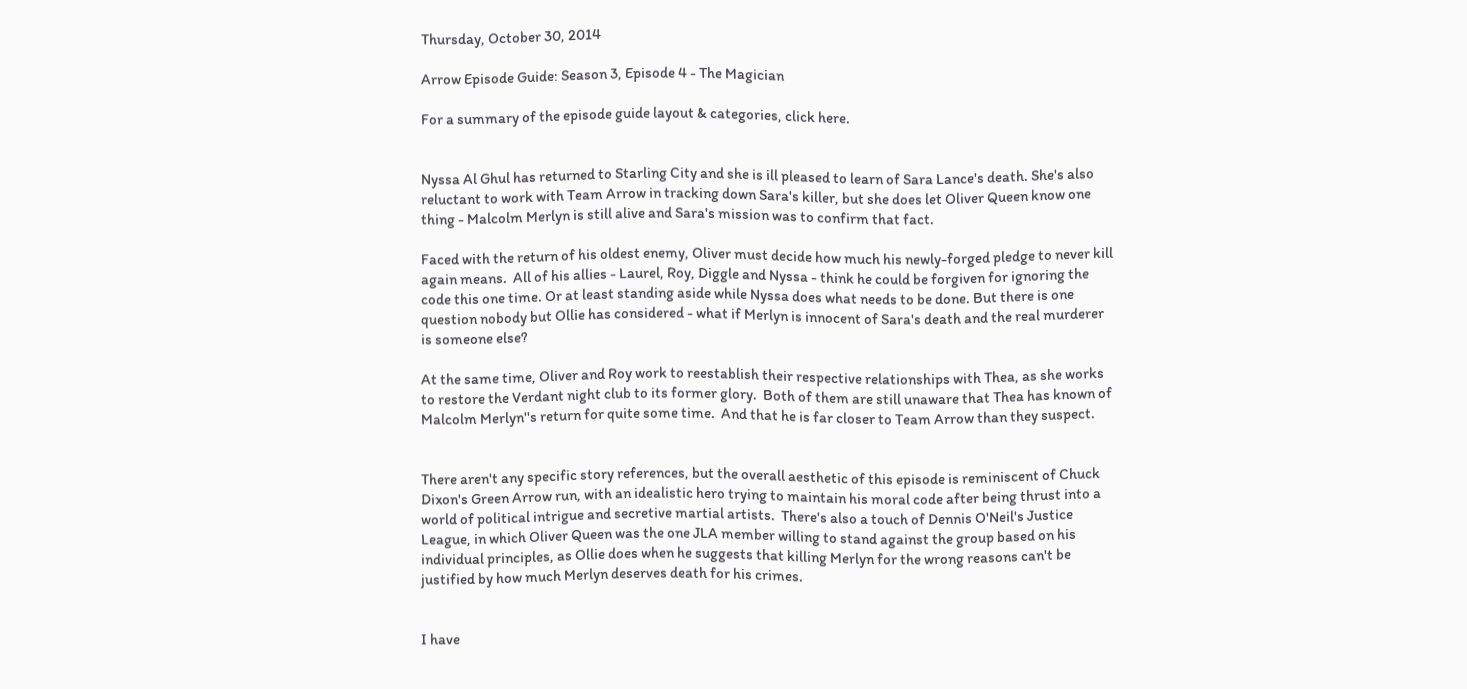Thursday, October 30, 2014

Arrow Episode Guide: Season 3, Episode 4 - The Magician

For a summary of the episode guide layout & categories, click here.


Nyssa Al Ghul has returned to Starling City and she is ill pleased to learn of Sara Lance's death. She's also reluctant to work with Team Arrow in tracking down Sara's killer, but she does let Oliver Queen know one thing - Malcolm Merlyn is still alive and Sara's mission was to confirm that fact.

Faced with the return of his oldest enemy, Oliver must decide how much his newly-forged pledge to never kill again means.  All of his allies - Laurel, Roy, Diggle and Nyssa - think he could be forgiven for ignoring the code this one time. Or at least standing aside while Nyssa does what needs to be done. But there is one question nobody but Ollie has considered - what if Merlyn is innocent of Sara's death and the real murderer is someone else?

At the same time, Oliver and Roy work to reestablish their respective relationships with Thea, as she works to restore the Verdant night club to its former glory.  Both of them are still unaware that Thea has known of Malcolm Merlyn''s return for quite some time.  And that he is far closer to Team Arrow than they suspect.


There aren't any specific story references, but the overall aesthetic of this episode is reminiscent of Chuck Dixon's Green Arrow run, with an idealistic hero trying to maintain his moral code after being thrust into a world of political intrigue and secretive martial artists.  There's also a touch of Dennis O'Neil's Justice League, in which Oliver Queen was the one JLA member willing to stand against the group based on his individual principles, as Ollie does when he suggests that killing Merlyn for the wrong reasons can't be justified by how much Merlyn deserves death for his crimes.


I have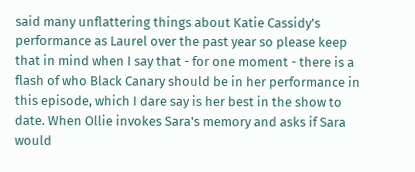said many unflattering things about Katie Cassidy's performance as Laurel over the past year so please keep that in mind when I say that - for one moment - there is a flash of who Black Canary should be in her performance in this episode, which I dare say is her best in the show to date. When Ollie invokes Sara's memory and asks if Sara would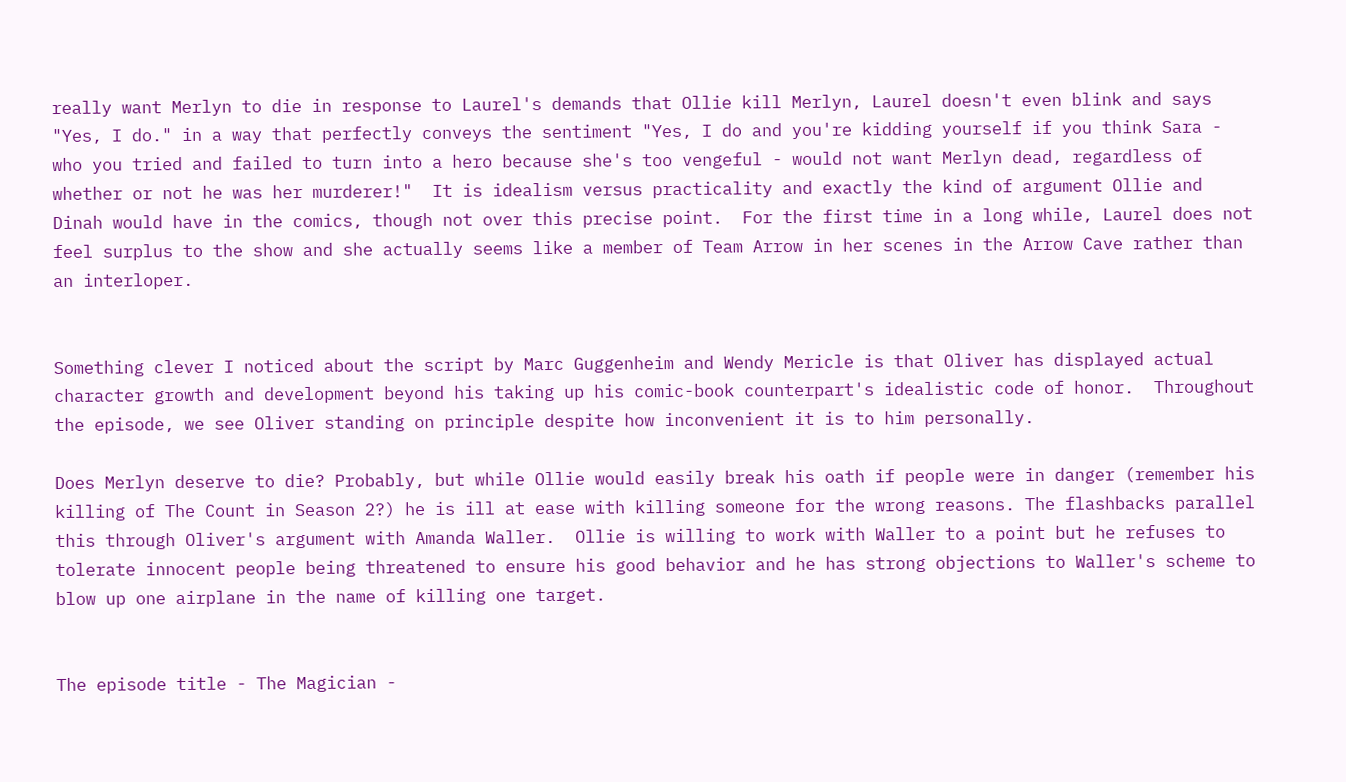really want Merlyn to die in response to Laurel's demands that Ollie kill Merlyn, Laurel doesn't even blink and says "Yes, I do." in a way that perfectly conveys the sentiment "Yes, I do and you're kidding yourself if you think Sara - who you tried and failed to turn into a hero because she's too vengeful - would not want Merlyn dead, regardless of whether or not he was her murderer!"  It is idealism versus practicality and exactly the kind of argument Ollie and Dinah would have in the comics, though not over this precise point.  For the first time in a long while, Laurel does not feel surplus to the show and she actually seems like a member of Team Arrow in her scenes in the Arrow Cave rather than an interloper.


Something clever I noticed about the script by Marc Guggenheim and Wendy Mericle is that Oliver has displayed actual character growth and development beyond his taking up his comic-book counterpart's idealistic code of honor.  Throughout the episode, we see Oliver standing on principle despite how inconvenient it is to him personally.

Does Merlyn deserve to die? Probably, but while Ollie would easily break his oath if people were in danger (remember his killing of The Count in Season 2?) he is ill at ease with killing someone for the wrong reasons. The flashbacks parallel this through Oliver's argument with Amanda Waller.  Ollie is willing to work with Waller to a point but he refuses to tolerate innocent people being threatened to ensure his good behavior and he has strong objections to Waller's scheme to blow up one airplane in the name of killing one target.


The episode title - The Magician -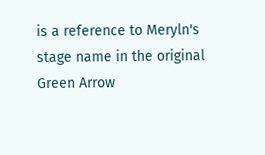is a reference to Meryln's stage name in the original Green Arrow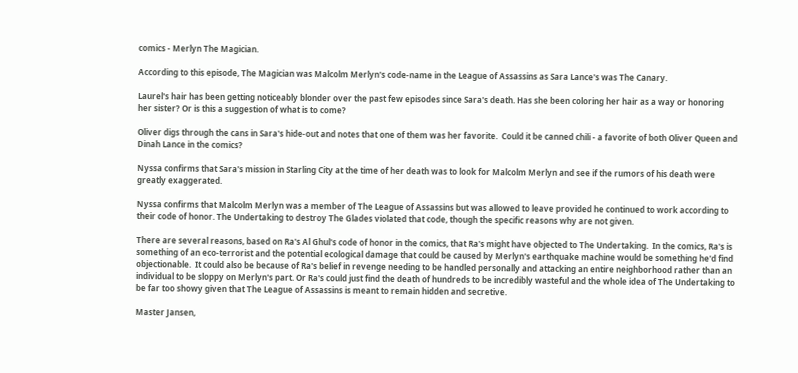comics - Merlyn The Magician.

According to this episode, The Magician was Malcolm Merlyn's code-name in the League of Assassins as Sara Lance's was The Canary.

Laurel's hair has been getting noticeably blonder over the past few episodes since Sara's death. Has she been coloring her hair as a way or honoring her sister? Or is this a suggestion of what is to come?

Oliver digs through the cans in Sara's hide-out and notes that one of them was her favorite.  Could it be canned chili - a favorite of both Oliver Queen and Dinah Lance in the comics?

Nyssa confirms that Sara's mission in Starling City at the time of her death was to look for Malcolm Merlyn and see if the rumors of his death were greatly exaggerated.

Nyssa confirms that Malcolm Merlyn was a member of The League of Assassins but was allowed to leave provided he continued to work according to their code of honor. The Undertaking to destroy The Glades violated that code, though the specific reasons why are not given.

There are several reasons, based on Ra's Al Ghul's code of honor in the comics, that Ra's might have objected to The Undertaking.  In the comics, Ra's is something of an eco-terrorist and the potential ecological damage that could be caused by Merlyn's earthquake machine would be something he'd find objectionable.  It could also be because of Ra's belief in revenge needing to be handled personally and attacking an entire neighborhood rather than an individual to be sloppy on Merlyn's part. Or Ra's could just find the death of hundreds to be incredibly wasteful and the whole idea of The Undertaking to be far too showy given that The League of Assassins is meant to remain hidden and secretive.

Master Jansen,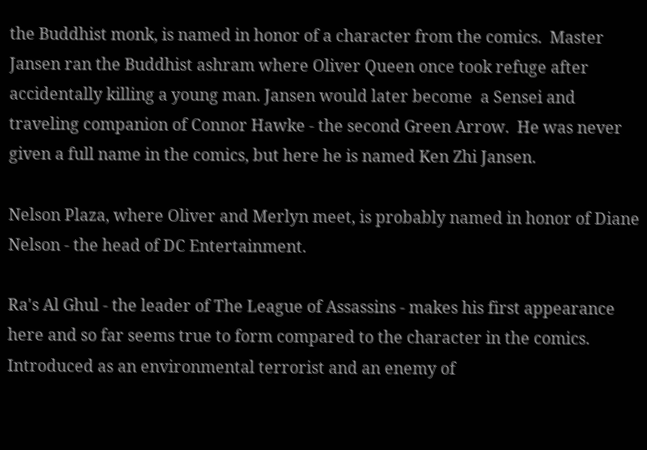the Buddhist monk, is named in honor of a character from the comics.  Master Jansen ran the Buddhist ashram where Oliver Queen once took refuge after accidentally killing a young man. Jansen would later become  a Sensei and traveling companion of Connor Hawke - the second Green Arrow.  He was never given a full name in the comics, but here he is named Ken Zhi Jansen.

Nelson Plaza, where Oliver and Merlyn meet, is probably named in honor of Diane Nelson - the head of DC Entertainment.

Ra's Al Ghul - the leader of The League of Assassins - makes his first appearance here and so far seems true to form compared to the character in the comics.  Introduced as an environmental terrorist and an enemy of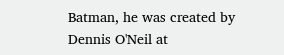Batman, he was created by Dennis O'Neil at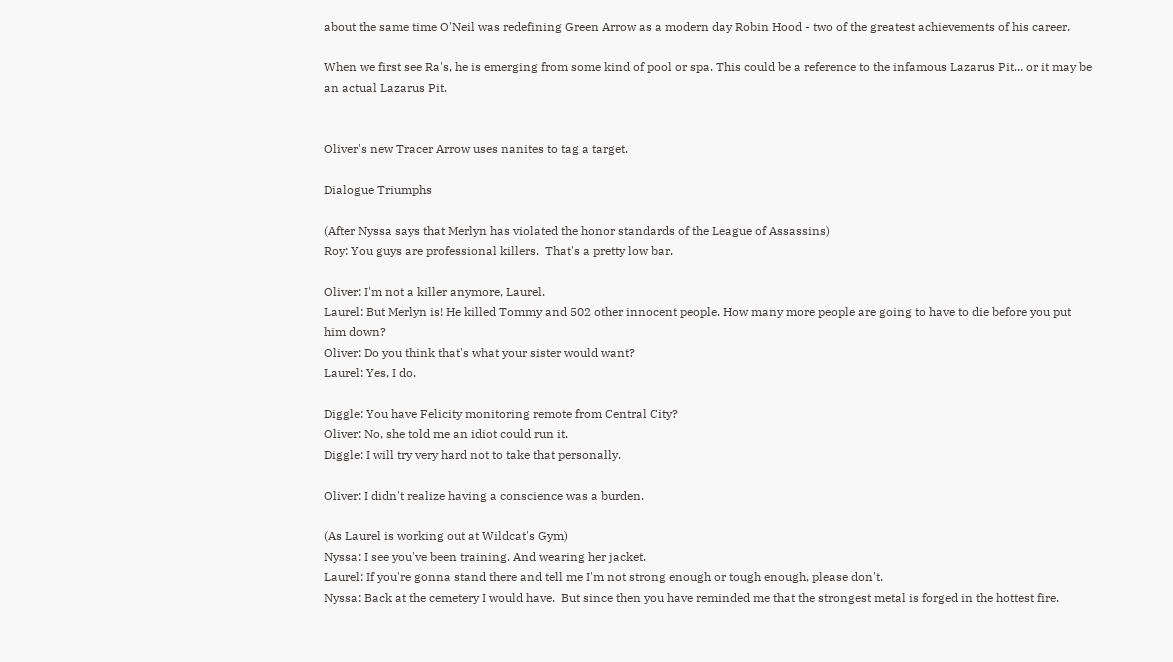about the same time O'Neil was redefining Green Arrow as a modern day Robin Hood - two of the greatest achievements of his career.

When we first see Ra's, he is emerging from some kind of pool or spa. This could be a reference to the infamous Lazarus Pit... or it may be an actual Lazarus Pit.


Oliver's new Tracer Arrow uses nanites to tag a target.

Dialogue Triumphs

(After Nyssa says that Merlyn has violated the honor standards of the League of Assassins)
Roy: You guys are professional killers.  That's a pretty low bar.

Oliver: I'm not a killer anymore, Laurel.
Laurel: But Merlyn is! He killed Tommy and 502 other innocent people. How many more people are going to have to die before you put him down?
Oliver: Do you think that's what your sister would want?
Laurel: Yes, I do.

Diggle: You have Felicity monitoring remote from Central City?
Oliver: No, she told me an idiot could run it.
Diggle: I will try very hard not to take that personally.

Oliver: I didn't realize having a conscience was a burden.

(As Laurel is working out at Wildcat's Gym)
Nyssa: I see you've been training. And wearing her jacket.
Laurel: If you're gonna stand there and tell me I'm not strong enough or tough enough, please don't.
Nyssa: Back at the cemetery I would have.  But since then you have reminded me that the strongest metal is forged in the hottest fire.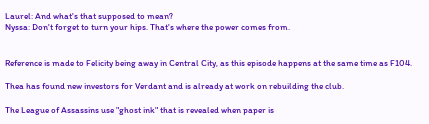Laurel: And what's that supposed to mean?
Nyssa: Don't forget to turn your hips. That's where the power comes from.


Reference is made to Felicity being away in Central City, as this episode happens at the same time as F104.

Thea has found new investors for Verdant and is already at work on rebuilding the club.

The League of Assassins use "ghost ink" that is revealed when paper is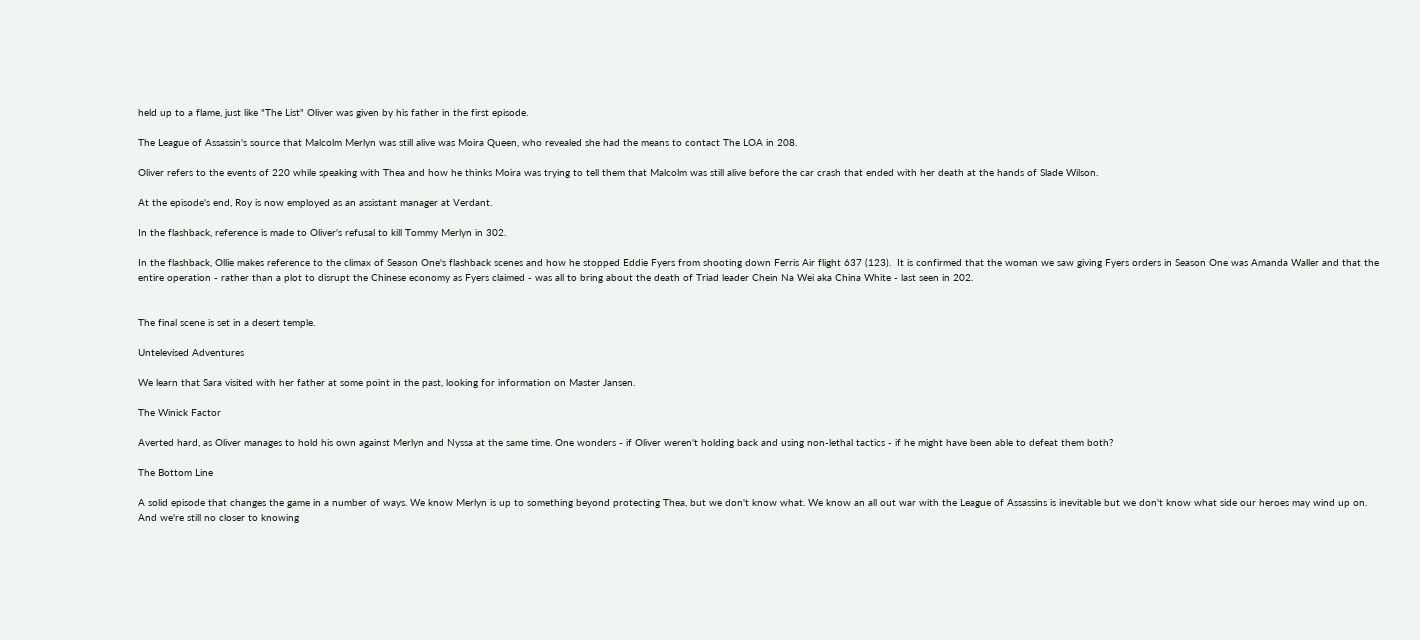held up to a flame, just like "The List" Oliver was given by his father in the first episode.

The League of Assassin's source that Malcolm Merlyn was still alive was Moira Queen, who revealed she had the means to contact The LOA in 208.

Oliver refers to the events of 220 while speaking with Thea and how he thinks Moira was trying to tell them that Malcolm was still alive before the car crash that ended with her death at the hands of Slade Wilson.

At the episode's end, Roy is now employed as an assistant manager at Verdant.

In the flashback, reference is made to Oliver's refusal to kill Tommy Merlyn in 302.

In the flashback, Ollie makes reference to the climax of Season One's flashback scenes and how he stopped Eddie Fyers from shooting down Ferris Air flight 637 (123).  It is confirmed that the woman we saw giving Fyers orders in Season One was Amanda Waller and that the entire operation - rather than a plot to disrupt the Chinese economy as Fyers claimed - was all to bring about the death of Triad leader Chein Na Wei aka China White - last seen in 202.


The final scene is set in a desert temple.

Untelevised Adventures

We learn that Sara visited with her father at some point in the past, looking for information on Master Jansen.

The Winick Factor

Averted hard, as Oliver manages to hold his own against Merlyn and Nyssa at the same time. One wonders - if Oliver weren't holding back and using non-lethal tactics - if he might have been able to defeat them both?

The Bottom Line

A solid episode that changes the game in a number of ways. We know Merlyn is up to something beyond protecting Thea, but we don't know what. We know an all out war with the League of Assassins is inevitable but we don't know what side our heroes may wind up on. And we're still no closer to knowing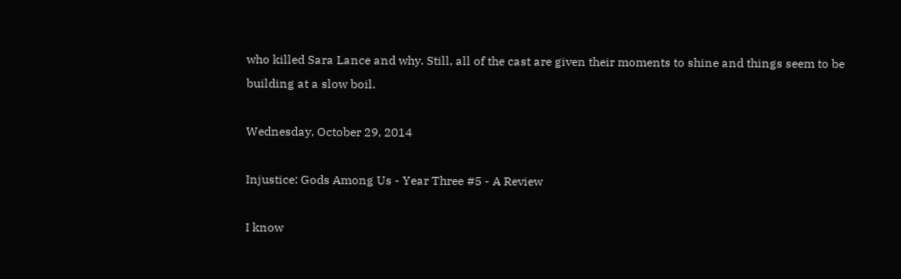who killed Sara Lance and why. Still, all of the cast are given their moments to shine and things seem to be building at a slow boil.

Wednesday, October 29, 2014

Injustice: Gods Among Us - Year Three #5 - A Review

I know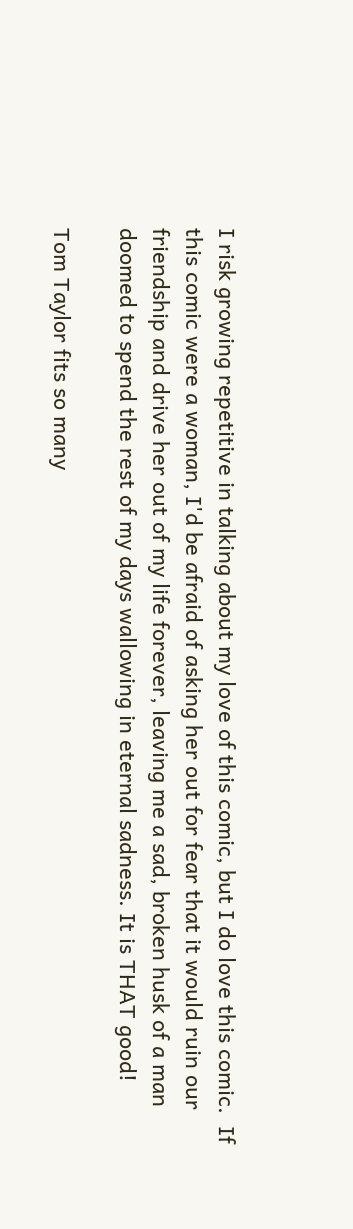I risk growing repetitive in talking about my love of this comic, but I do love this comic.  If this comic were a woman, I'd be afraid of asking her out for fear that it would ruin our friendship and drive her out of my life forever, leaving me a sad, broken husk of a man doomed to spend the rest of my days wallowing in eternal sadness. It is THAT good!

Tom Taylor fits so many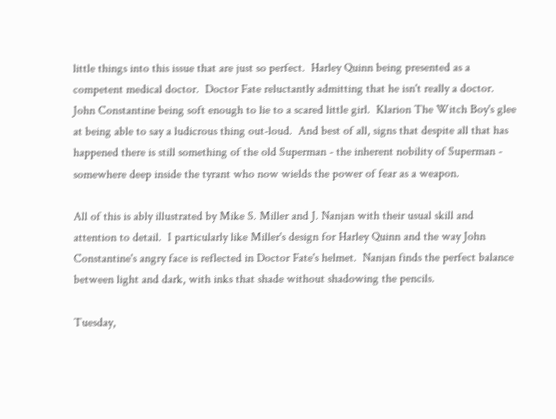little things into this issue that are just so perfect.  Harley Quinn being presented as a competent medical doctor.  Doctor Fate reluctantly admitting that he isn't really a doctor.  John Constantine being soft enough to lie to a scared little girl.  Klarion The Witch Boy's glee at being able to say a ludicrous thing out-loud.  And best of all, signs that despite all that has happened there is still something of the old Superman - the inherent nobility of Superman - somewhere deep inside the tyrant who now wields the power of fear as a weapon.

All of this is ably illustrated by Mike S. Miller and J. Nanjan with their usual skill and attention to detail.  I particularly like Miller's design for Harley Quinn and the way John Constantine's angry face is reflected in Doctor Fate's helmet.  Nanjan finds the perfect balance between light and dark, with inks that shade without shadowing the pencils.

Tuesday,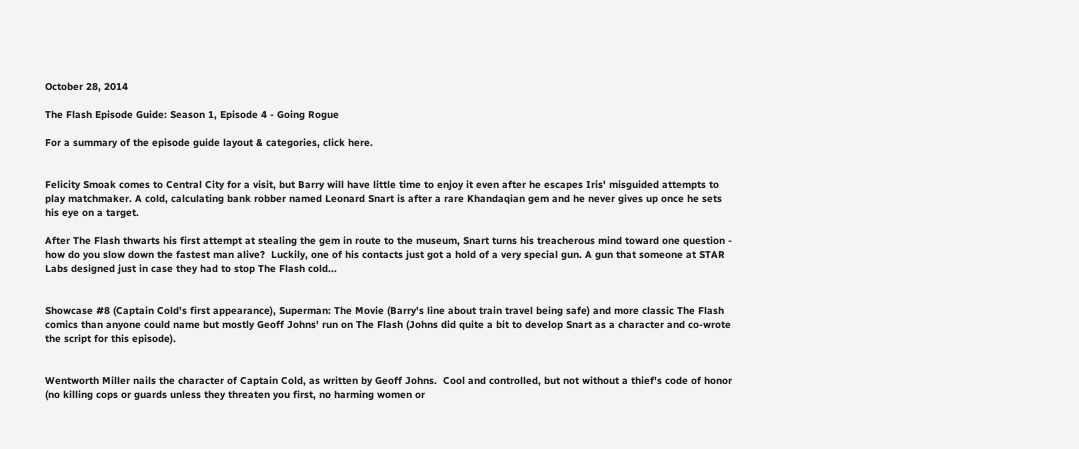October 28, 2014

The Flash Episode Guide: Season 1, Episode 4 - Going Rogue

For a summary of the episode guide layout & categories, click here.


Felicity Smoak comes to Central City for a visit, but Barry will have little time to enjoy it even after he escapes Iris' misguided attempts to play matchmaker. A cold, calculating bank robber named Leonard Snart is after a rare Khandaqian gem and he never gives up once he sets his eye on a target.

After The Flash thwarts his first attempt at stealing the gem in route to the museum, Snart turns his treacherous mind toward one question - how do you slow down the fastest man alive?  Luckily, one of his contacts just got a hold of a very special gun. A gun that someone at STAR Labs designed just in case they had to stop The Flash cold...


Showcase #8 (Captain Cold's first appearance), Superman: The Movie (Barry's line about train travel being safe) and more classic The Flash comics than anyone could name but mostly Geoff Johns' run on The Flash (Johns did quite a bit to develop Snart as a character and co-wrote the script for this episode).


Wentworth Miller nails the character of Captain Cold, as written by Geoff Johns.  Cool and controlled, but not without a thief's code of honor (no killing cops or guards unless they threaten you first, no harming women or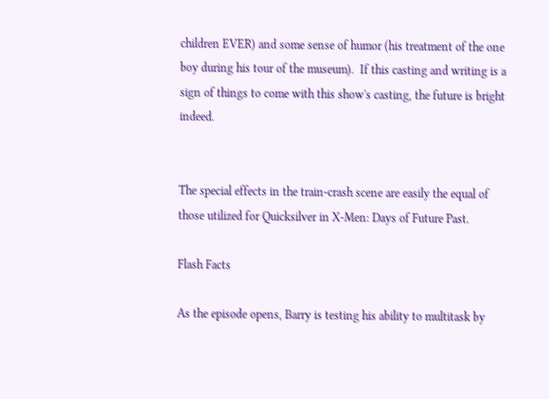children EVER) and some sense of humor (his treatment of the one boy during his tour of the museum).  If this casting and writing is a sign of things to come with this show's casting, the future is bright indeed.


The special effects in the train-crash scene are easily the equal of those utilized for Quicksilver in X-Men: Days of Future Past.

Flash Facts

As the episode opens, Barry is testing his ability to multitask by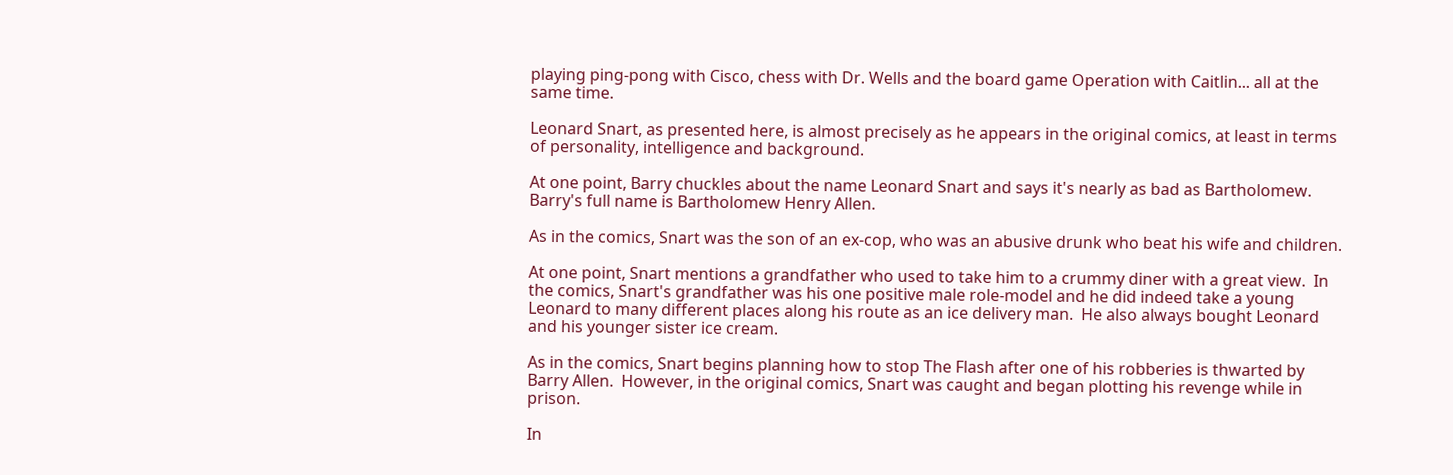playing ping-pong with Cisco, chess with Dr. Wells and the board game Operation with Caitlin... all at the same time.

Leonard Snart, as presented here, is almost precisely as he appears in the original comics, at least in terms of personality, intelligence and background.

At one point, Barry chuckles about the name Leonard Snart and says it's nearly as bad as Bartholomew.  Barry's full name is Bartholomew Henry Allen.

As in the comics, Snart was the son of an ex-cop, who was an abusive drunk who beat his wife and children.

At one point, Snart mentions a grandfather who used to take him to a crummy diner with a great view.  In the comics, Snart's grandfather was his one positive male role-model and he did indeed take a young Leonard to many different places along his route as an ice delivery man.  He also always bought Leonard and his younger sister ice cream.

As in the comics, Snart begins planning how to stop The Flash after one of his robberies is thwarted by Barry Allen.  However, in the original comics, Snart was caught and began plotting his revenge while in prison.

In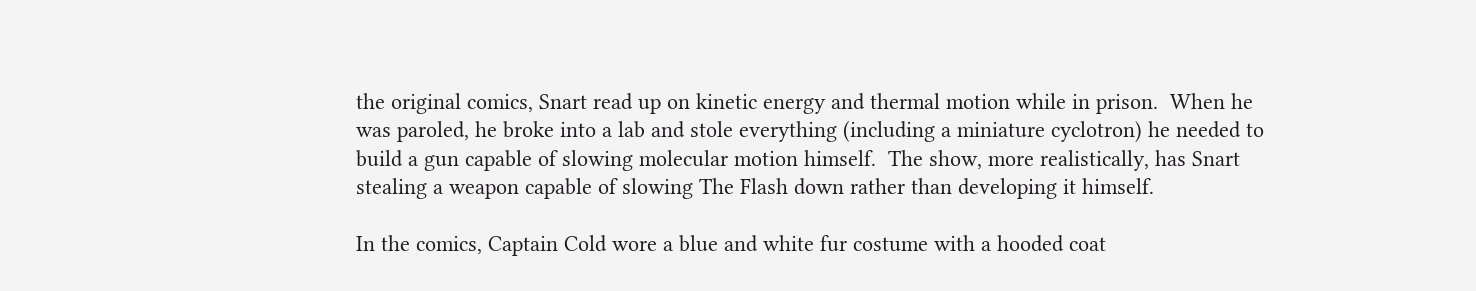the original comics, Snart read up on kinetic energy and thermal motion while in prison.  When he was paroled, he broke into a lab and stole everything (including a miniature cyclotron) he needed to build a gun capable of slowing molecular motion himself.  The show, more realistically, has Snart stealing a weapon capable of slowing The Flash down rather than developing it himself.

In the comics, Captain Cold wore a blue and white fur costume with a hooded coat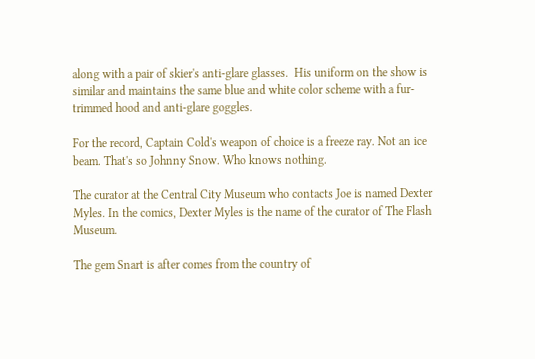along with a pair of skier's anti-glare glasses.  His uniform on the show is similar and maintains the same blue and white color scheme with a fur-trimmed hood and anti-glare goggles.

For the record, Captain Cold's weapon of choice is a freeze ray. Not an ice beam. That's so Johnny Snow. Who knows nothing.

The curator at the Central City Museum who contacts Joe is named Dexter Myles. In the comics, Dexter Myles is the name of the curator of The Flash Museum.

The gem Snart is after comes from the country of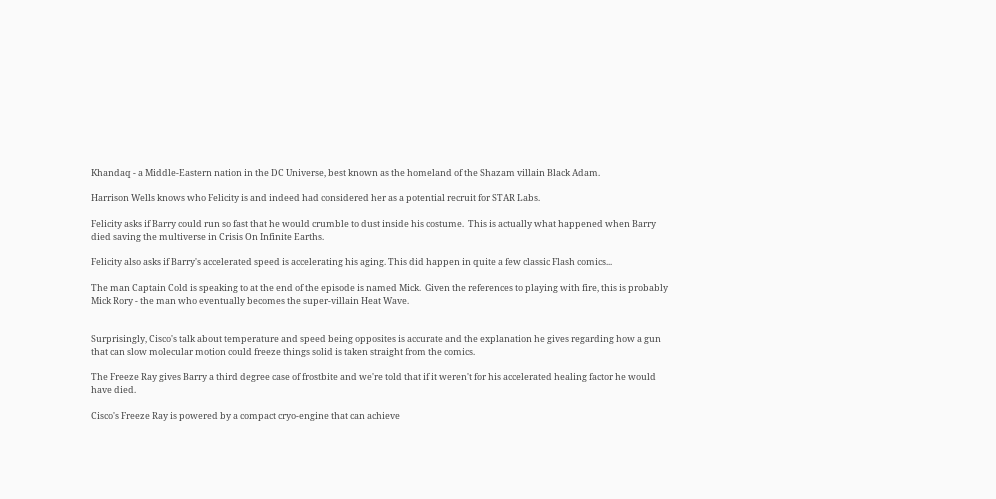Khandaq - a Middle-Eastern nation in the DC Universe, best known as the homeland of the Shazam villain Black Adam.

Harrison Wells knows who Felicity is and indeed had considered her as a potential recruit for STAR Labs.

Felicity asks if Barry could run so fast that he would crumble to dust inside his costume.  This is actually what happened when Barry died saving the multiverse in Crisis On Infinite Earths.

Felicity also asks if Barry's accelerated speed is accelerating his aging. This did happen in quite a few classic Flash comics...

The man Captain Cold is speaking to at the end of the episode is named Mick.  Given the references to playing with fire, this is probably Mick Rory - the man who eventually becomes the super-villain Heat Wave.


Surprisingly, Cisco's talk about temperature and speed being opposites is accurate and the explanation he gives regarding how a gun that can slow molecular motion could freeze things solid is taken straight from the comics.

The Freeze Ray gives Barry a third degree case of frostbite and we're told that if it weren't for his accelerated healing factor he would have died.

Cisco's Freeze Ray is powered by a compact cryo-engine that can achieve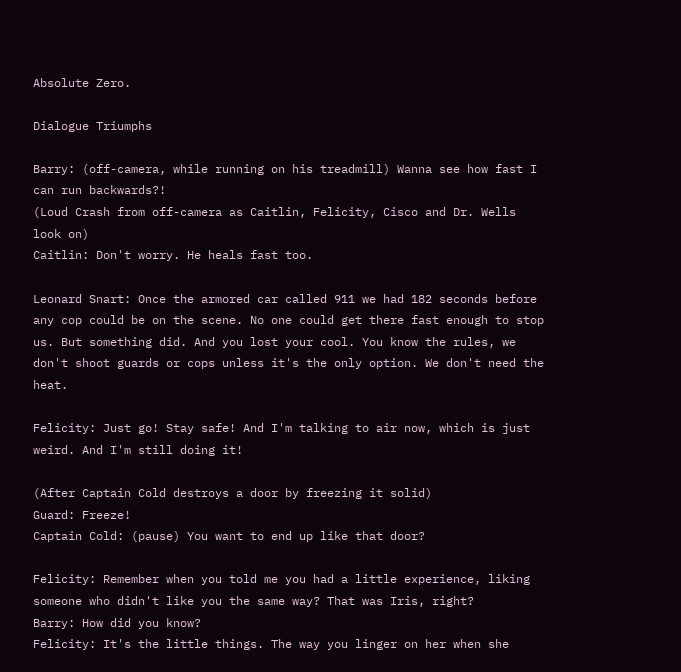Absolute Zero.

Dialogue Triumphs

Barry: (off-camera, while running on his treadmill) Wanna see how fast I can run backwards?!
(Loud Crash from off-camera as Caitlin, Felicity, Cisco and Dr. Wells look on)
Caitlin: Don't worry. He heals fast too.

Leonard Snart: Once the armored car called 911 we had 182 seconds before any cop could be on the scene. No one could get there fast enough to stop us. But something did. And you lost your cool. You know the rules, we don't shoot guards or cops unless it's the only option. We don't need the heat.

Felicity: Just go! Stay safe! And I'm talking to air now, which is just weird. And I'm still doing it!

(After Captain Cold destroys a door by freezing it solid)
Guard: Freeze!
Captain Cold: (pause) You want to end up like that door?

Felicity: Remember when you told me you had a little experience, liking someone who didn't like you the same way? That was Iris, right?
Barry: How did you know?
Felicity: It's the little things. The way you linger on her when she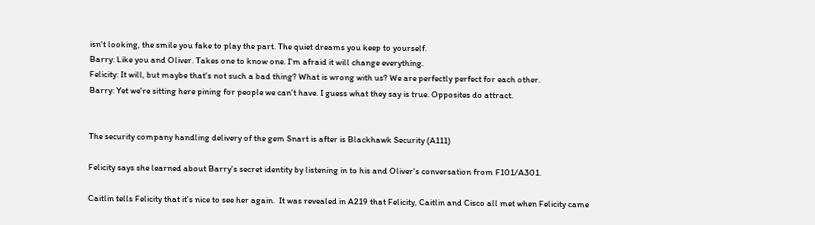isn't looking, the smile you fake to play the part. The quiet dreams you keep to yourself.
Barry: Like you and Oliver. Takes one to know one. I'm afraid it will change everything.
Felicity: It will, but maybe that's not such a bad thing? What is wrong with us? We are perfectly perfect for each other.
Barry: Yet we're sitting here pining for people we can't have. I guess what they say is true. Opposites do attract.


The security company handling delivery of the gem Snart is after is Blackhawk Security (A111)

Felicity says she learned about Barry's secret identity by listening in to his and Oliver's conversation from F101/A301.

Caitlin tells Felicity that it's nice to see her again.  It was revealed in A219 that Felicity, Caitlin and Cisco all met when Felicity came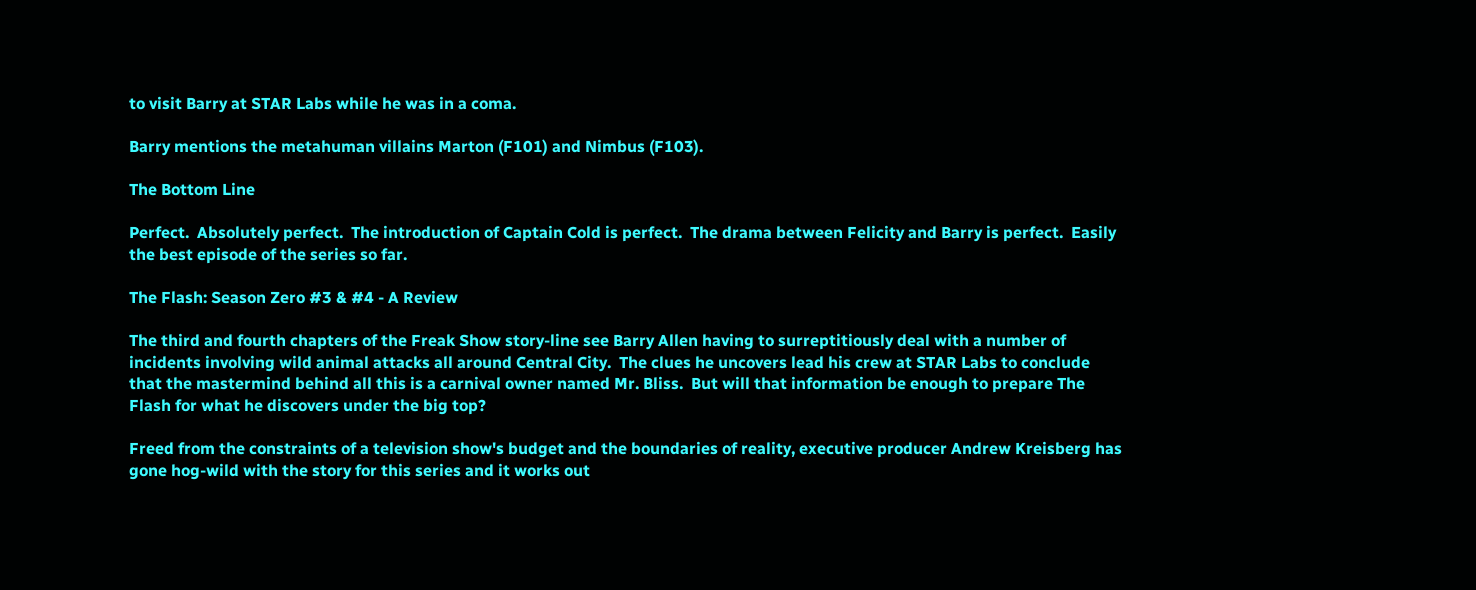to visit Barry at STAR Labs while he was in a coma.

Barry mentions the metahuman villains Marton (F101) and Nimbus (F103).

The Bottom Line

Perfect.  Absolutely perfect.  The introduction of Captain Cold is perfect.  The drama between Felicity and Barry is perfect.  Easily the best episode of the series so far.

The Flash: Season Zero #3 & #4 - A Review

The third and fourth chapters of the Freak Show story-line see Barry Allen having to surreptitiously deal with a number of incidents involving wild animal attacks all around Central City.  The clues he uncovers lead his crew at STAR Labs to conclude that the mastermind behind all this is a carnival owner named Mr. Bliss.  But will that information be enough to prepare The Flash for what he discovers under the big top?

Freed from the constraints of a television show's budget and the boundaries of reality, executive producer Andrew Kreisberg has gone hog-wild with the story for this series and it works out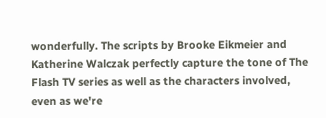wonderfully. The scripts by Brooke Eikmeier and Katherine Walczak perfectly capture the tone of The Flash TV series as well as the characters involved, even as we're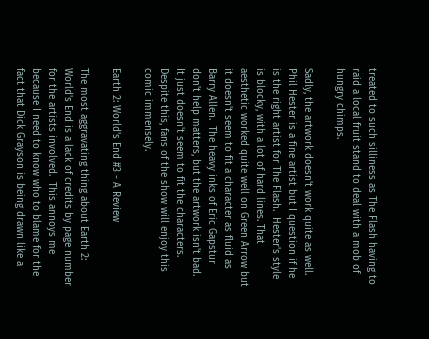treated to such silliness as The Flash having to raid a local fruit stand to deal with a mob of hungry chimps.

Sadly, the artwork doesn't work quite as well.  Phil Hester is a fine artist but I question if he is the right artist for The Flash.  Hester's style is blocky, with a lot of hard lines. That aesthetic worked quite well on Green Arrow but it doesn't seem to fit a character as fluid as Barry Allen.  The heavy inks of Eric Gapstur don't help matters, but the artwork isn't bad.  It just doesn't seem to fit the characters.  Despite this, fans of the show will enjoy this comic immensely.

Earth 2: World's End #3 - A Review

The most aggravating thing about Earth 2: World's End is a lack of credits by page number for the artists involved.  This annoys me because I need to know who to blame for the fact that Dick Grayson is being drawn like a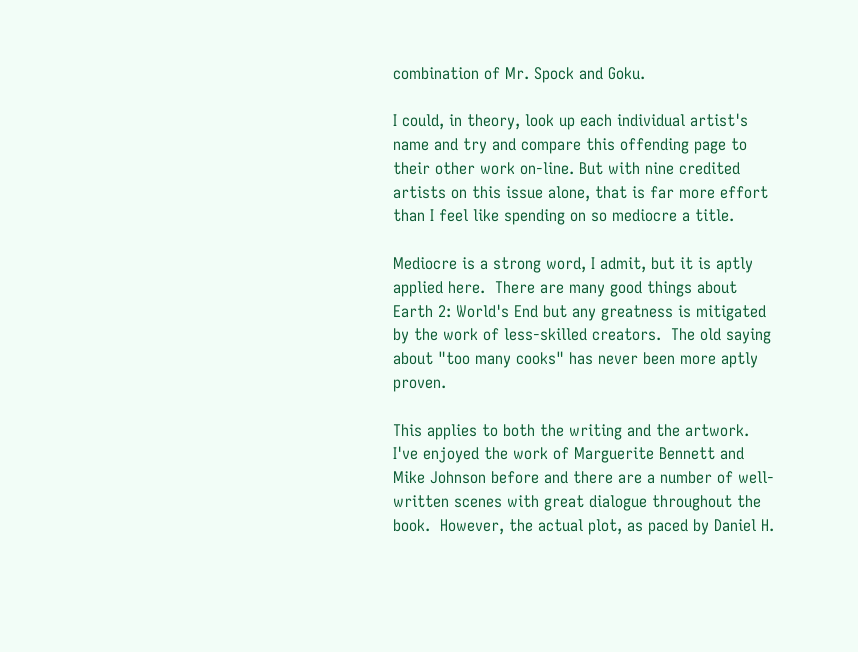combination of Mr. Spock and Goku.

I could, in theory, look up each individual artist's name and try and compare this offending page to their other work on-line. But with nine credited artists on this issue alone, that is far more effort than I feel like spending on so mediocre a title.

Mediocre is a strong word, I admit, but it is aptly applied here.  There are many good things about Earth 2: World's End but any greatness is mitigated by the work of less-skilled creators.  The old saying about "too many cooks" has never been more aptly proven.

This applies to both the writing and the artwork.  I've enjoyed the work of Marguerite Bennett and Mike Johnson before and there are a number of well-written scenes with great dialogue throughout the book.  However, the actual plot, as paced by Daniel H.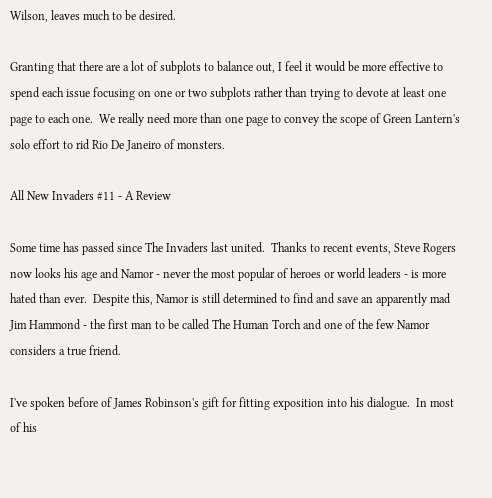Wilson, leaves much to be desired.

Granting that there are a lot of subplots to balance out, I feel it would be more effective to spend each issue focusing on one or two subplots rather than trying to devote at least one page to each one.  We really need more than one page to convey the scope of Green Lantern's solo effort to rid Rio De Janeiro of monsters.

All New Invaders #11 - A Review

Some time has passed since The Invaders last united.  Thanks to recent events, Steve Rogers now looks his age and Namor - never the most popular of heroes or world leaders - is more hated than ever.  Despite this, Namor is still determined to find and save an apparently mad Jim Hammond - the first man to be called The Human Torch and one of the few Namor considers a true friend.

I've spoken before of James Robinson's gift for fitting exposition into his dialogue.  In most of his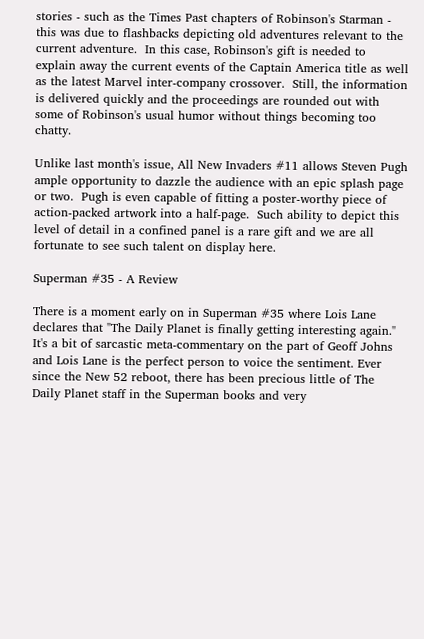stories - such as the Times Past chapters of Robinson's Starman - this was due to flashbacks depicting old adventures relevant to the current adventure.  In this case, Robinson's gift is needed to explain away the current events of the Captain America title as well as the latest Marvel inter-company crossover.  Still, the information is delivered quickly and the proceedings are rounded out with some of Robinson's usual humor without things becoming too chatty.

Unlike last month's issue, All New Invaders #11 allows Steven Pugh ample opportunity to dazzle the audience with an epic splash page or two.  Pugh is even capable of fitting a poster-worthy piece of action-packed artwork into a half-page.  Such ability to depict this level of detail in a confined panel is a rare gift and we are all fortunate to see such talent on display here.

Superman #35 - A Review

There is a moment early on in Superman #35 where Lois Lane declares that "The Daily Planet is finally getting interesting again."  It's a bit of sarcastic meta-commentary on the part of Geoff Johns and Lois Lane is the perfect person to voice the sentiment. Ever since the New 52 reboot, there has been precious little of The Daily Planet staff in the Superman books and very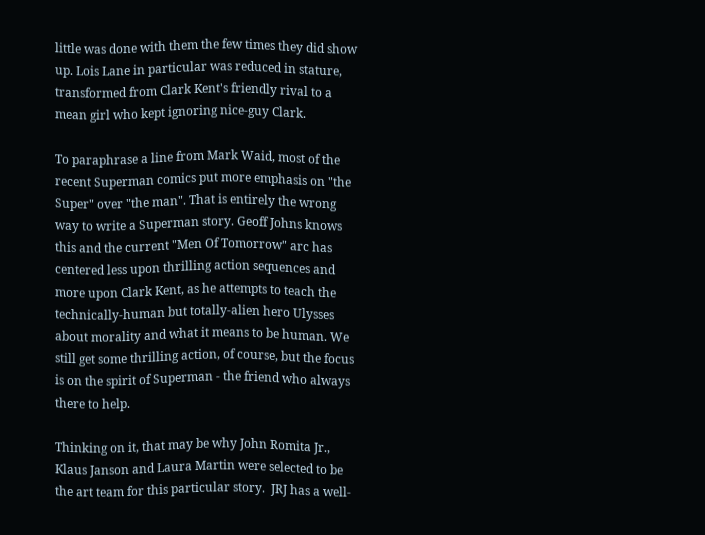little was done with them the few times they did show up. Lois Lane in particular was reduced in stature, transformed from Clark Kent's friendly rival to a mean girl who kept ignoring nice-guy Clark.

To paraphrase a line from Mark Waid, most of the recent Superman comics put more emphasis on "the Super" over "the man". That is entirely the wrong way to write a Superman story. Geoff Johns knows this and the current "Men Of Tomorrow" arc has centered less upon thrilling action sequences and more upon Clark Kent, as he attempts to teach the technically-human but totally-alien hero Ulysses about morality and what it means to be human. We still get some thrilling action, of course, but the focus is on the spirit of Superman - the friend who always there to help.

Thinking on it, that may be why John Romita Jr., Klaus Janson and Laura Martin were selected to be the art team for this particular story.  JRJ has a well-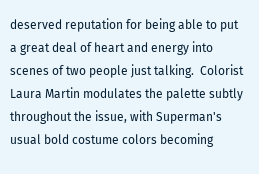deserved reputation for being able to put a great deal of heart and energy into scenes of two people just talking.  Colorist Laura Martin modulates the palette subtly throughout the issue, with Superman's usual bold costume colors becoming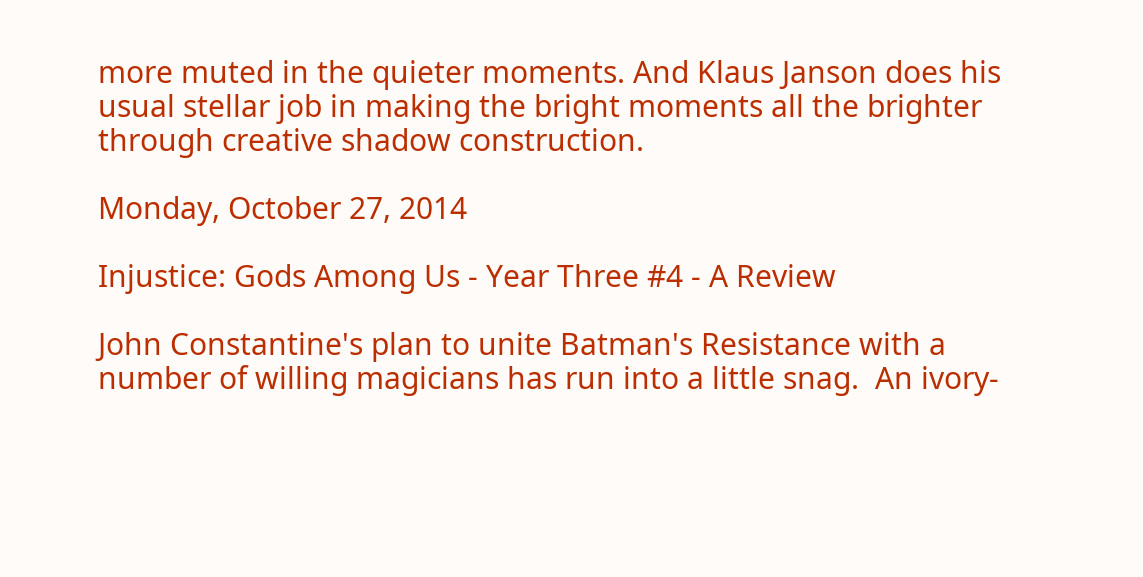more muted in the quieter moments. And Klaus Janson does his usual stellar job in making the bright moments all the brighter through creative shadow construction.

Monday, October 27, 2014

Injustice: Gods Among Us - Year Three #4 - A Review

John Constantine's plan to unite Batman's Resistance with a number of willing magicians has run into a little snag.  An ivory-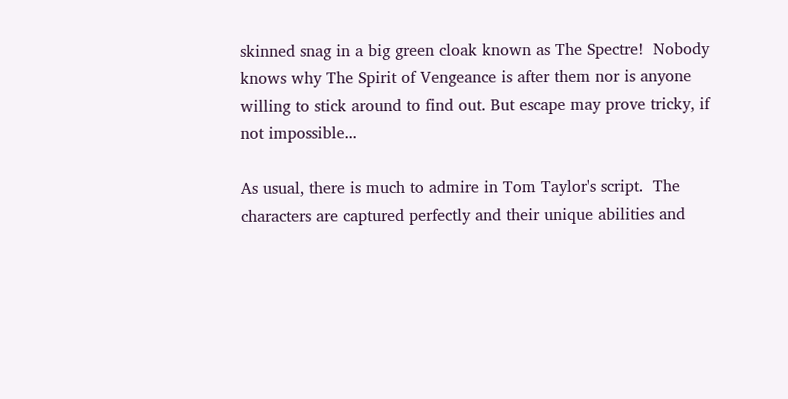skinned snag in a big green cloak known as The Spectre!  Nobody knows why The Spirit of Vengeance is after them nor is anyone willing to stick around to find out. But escape may prove tricky, if not impossible...

As usual, there is much to admire in Tom Taylor's script.  The characters are captured perfectly and their unique abilities and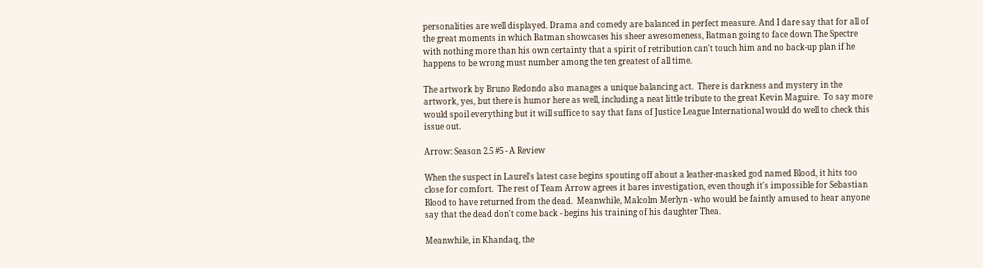personalities are well displayed. Drama and comedy are balanced in perfect measure. And I dare say that for all of the great moments in which Batman showcases his sheer awesomeness, Batman going to face down The Spectre with nothing more than his own certainty that a spirit of retribution can't touch him and no back-up plan if he happens to be wrong must number among the ten greatest of all time.

The artwork by Bruno Redondo also manages a unique balancing act.  There is darkness and mystery in the artwork, yes, but there is humor here as well, including a neat little tribute to the great Kevin Maguire.  To say more would spoil everything but it will suffice to say that fans of Justice League International would do well to check this issue out.

Arrow: Season 2.5 #5 - A Review

When the suspect in Laurel's latest case begins spouting off about a leather-masked god named Blood, it hits too close for comfort.  The rest of Team Arrow agrees it bares investigation, even though it's impossible for Sebastian Blood to have returned from the dead.  Meanwhile, Malcolm Merlyn - who would be faintly amused to hear anyone say that the dead don't come back - begins his training of his daughter Thea.

Meanwhile, in Khandaq, the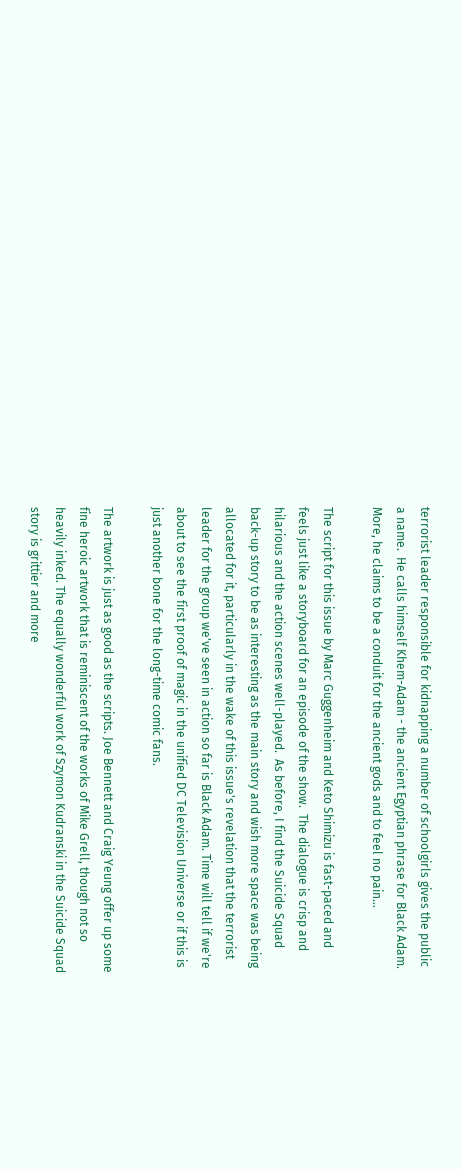terrorist leader responsible for kidnapping a number of schoolgirls gives the public a name.  He calls himself Khem-Adam - the ancient Egyptian phrase for Black Adam.  More, he claims to be a conduit for the ancient gods and to feel no pain...

The script for this issue by Marc Guggenheim and Keto Shimizu is fast-paced and feels just like a storyboard for an episode of the show.  The dialogue is crisp and hilarious and the action scenes well-played.  As before, I find the Suicide Squad back-up story to be as interesting as the main story and wish more space was being allocated for it, particularly in the wake of this issue's revelation that the terrorist leader for the group we've seen in action so far is Black Adam. Time will tell if we're about to see the first proof of magic in the unified DC Television Universe or if this is just another bone for the long-time comic fans.

The artwork is just as good as the scripts. Joe Bennett and Craig Yeung offer up some fine heroic artwork that is reminiscent of the works of Mike Grell, though not so heavily inked. The equally wonderful work of Szymon Kudranski in the Suicide Squad story is grittier and more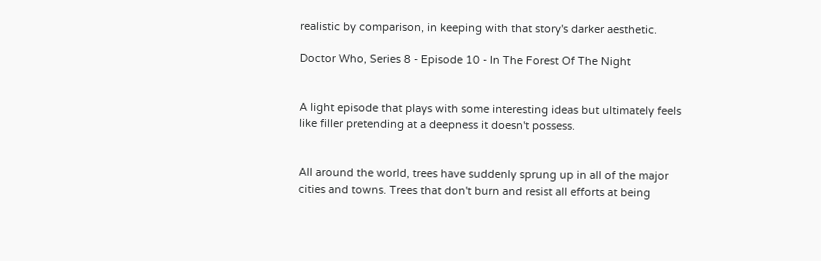realistic by comparison, in keeping with that story's darker aesthetic.

Doctor Who, Series 8 - Episode 10 - In The Forest Of The Night


A light episode that plays with some interesting ideas but ultimately feels like filler pretending at a deepness it doesn't possess.


All around the world, trees have suddenly sprung up in all of the major cities and towns. Trees that don't burn and resist all efforts at being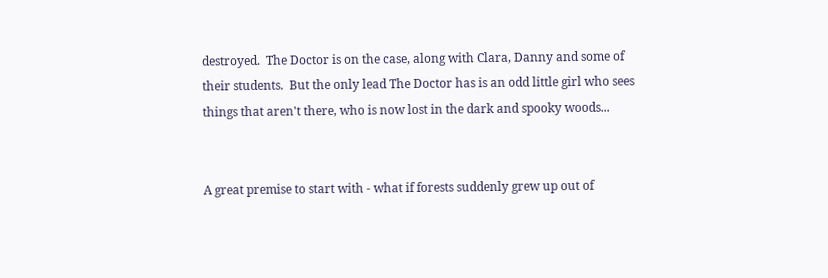destroyed.  The Doctor is on the case, along with Clara, Danny and some of their students.  But the only lead The Doctor has is an odd little girl who sees things that aren't there, who is now lost in the dark and spooky woods...


A great premise to start with - what if forests suddenly grew up out of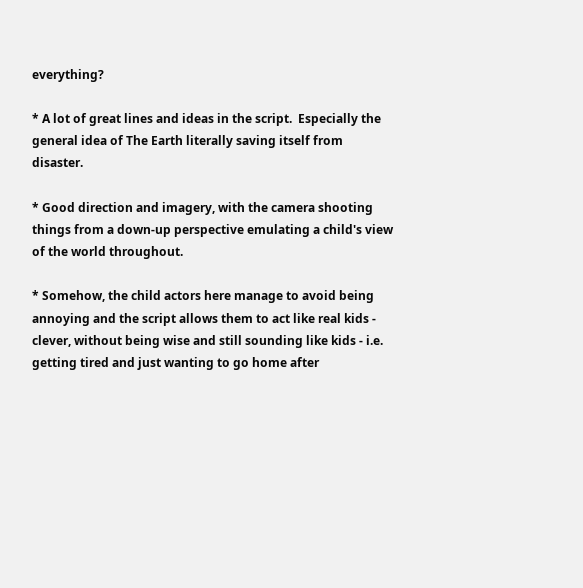everything?

* A lot of great lines and ideas in the script.  Especially the general idea of The Earth literally saving itself from disaster.

* Good direction and imagery, with the camera shooting things from a down-up perspective emulating a child's view of the world throughout.

* Somehow, the child actors here manage to avoid being annoying and the script allows them to act like real kids - clever, without being wise and still sounding like kids - i.e. getting tired and just wanting to go home after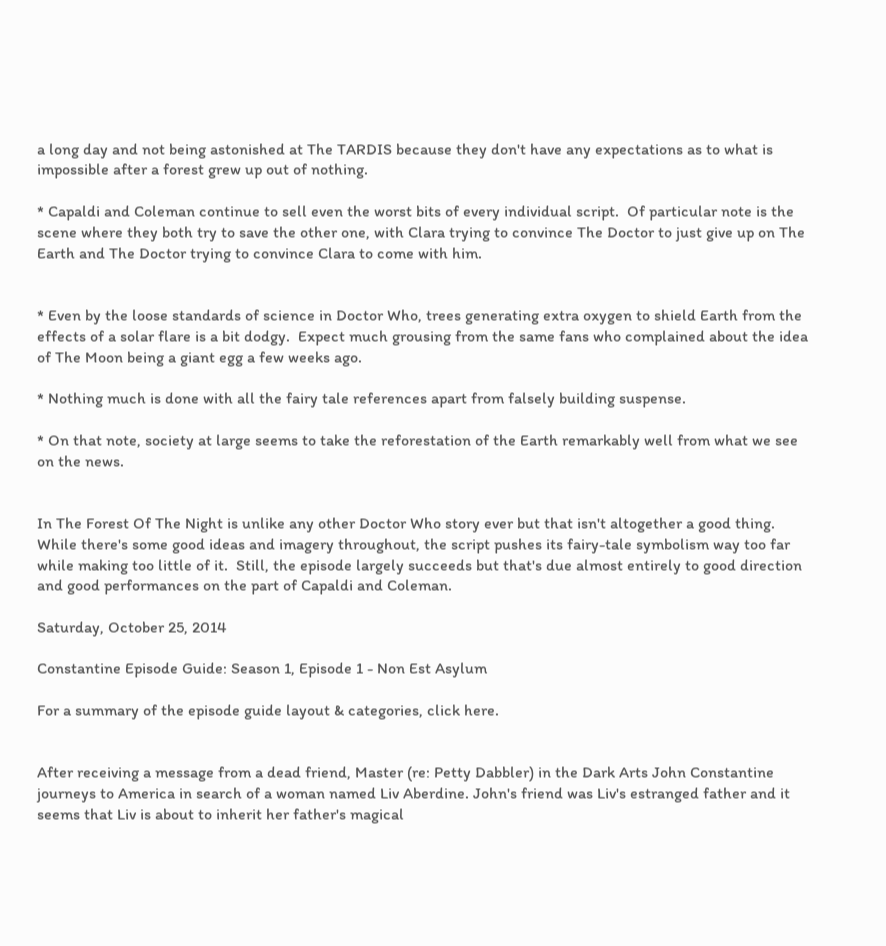a long day and not being astonished at The TARDIS because they don't have any expectations as to what is impossible after a forest grew up out of nothing.

* Capaldi and Coleman continue to sell even the worst bits of every individual script.  Of particular note is the scene where they both try to save the other one, with Clara trying to convince The Doctor to just give up on The Earth and The Doctor trying to convince Clara to come with him.


* Even by the loose standards of science in Doctor Who, trees generating extra oxygen to shield Earth from the effects of a solar flare is a bit dodgy.  Expect much grousing from the same fans who complained about the idea of The Moon being a giant egg a few weeks ago.

* Nothing much is done with all the fairy tale references apart from falsely building suspense.

* On that note, society at large seems to take the reforestation of the Earth remarkably well from what we see on the news.


In The Forest Of The Night is unlike any other Doctor Who story ever but that isn't altogether a good thing. While there's some good ideas and imagery throughout, the script pushes its fairy-tale symbolism way too far while making too little of it.  Still, the episode largely succeeds but that's due almost entirely to good direction and good performances on the part of Capaldi and Coleman.

Saturday, October 25, 2014

Constantine Episode Guide: Season 1, Episode 1 - Non Est Asylum

For a summary of the episode guide layout & categories, click here.


After receiving a message from a dead friend, Master (re: Petty Dabbler) in the Dark Arts John Constantine journeys to America in search of a woman named Liv Aberdine. John's friend was Liv's estranged father and it seems that Liv is about to inherit her father's magical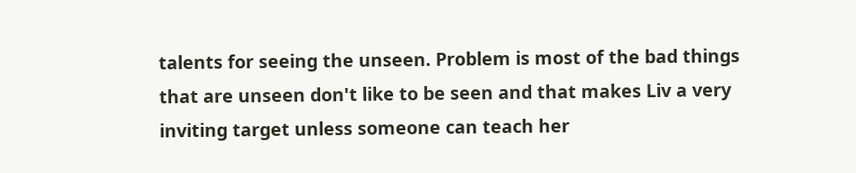talents for seeing the unseen. Problem is most of the bad things that are unseen don't like to be seen and that makes Liv a very inviting target unless someone can teach her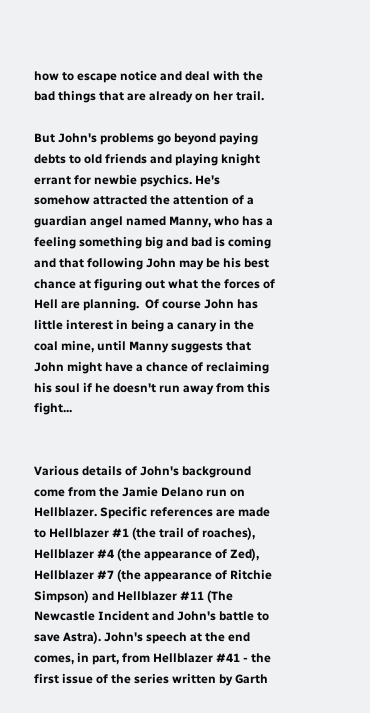how to escape notice and deal with the bad things that are already on her trail.

But John's problems go beyond paying debts to old friends and playing knight errant for newbie psychics. He's somehow attracted the attention of a guardian angel named Manny, who has a feeling something big and bad is coming and that following John may be his best chance at figuring out what the forces of Hell are planning.  Of course John has little interest in being a canary in the coal mine, until Manny suggests that John might have a chance of reclaiming his soul if he doesn't run away from this fight...


Various details of John's background come from the Jamie Delano run on Hellblazer. Specific references are made to Hellblazer #1 (the trail of roaches), Hellblazer #4 (the appearance of Zed), Hellblazer #7 (the appearance of Ritchie Simpson) and Hellblazer #11 (The Newcastle Incident and John's battle to save Astra). John's speech at the end comes, in part, from Hellblazer #41 - the first issue of the series written by Garth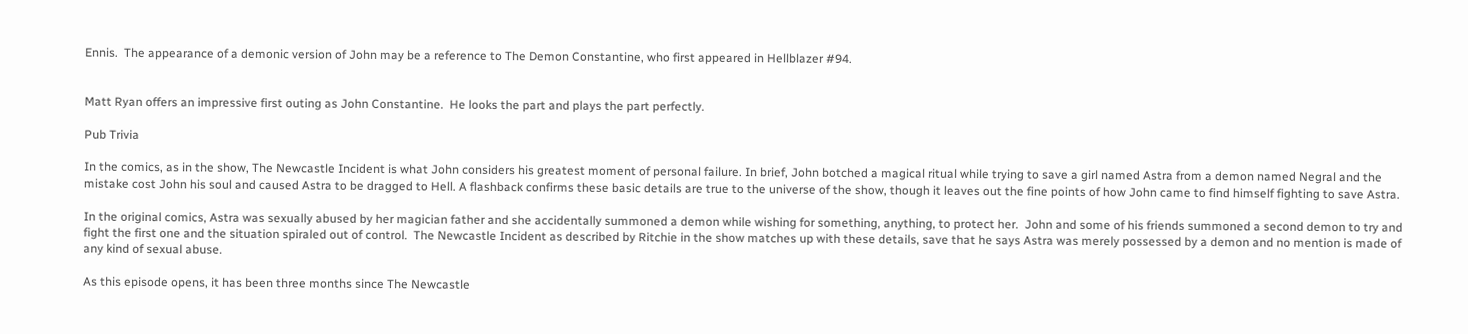Ennis.  The appearance of a demonic version of John may be a reference to The Demon Constantine, who first appeared in Hellblazer #94.


Matt Ryan offers an impressive first outing as John Constantine.  He looks the part and plays the part perfectly.

Pub Trivia

In the comics, as in the show, The Newcastle Incident is what John considers his greatest moment of personal failure. In brief, John botched a magical ritual while trying to save a girl named Astra from a demon named Negral and the mistake cost John his soul and caused Astra to be dragged to Hell. A flashback confirms these basic details are true to the universe of the show, though it leaves out the fine points of how John came to find himself fighting to save Astra.

In the original comics, Astra was sexually abused by her magician father and she accidentally summoned a demon while wishing for something, anything, to protect her.  John and some of his friends summoned a second demon to try and fight the first one and the situation spiraled out of control.  The Newcastle Incident as described by Ritchie in the show matches up with these details, save that he says Astra was merely possessed by a demon and no mention is made of any kind of sexual abuse.

As this episode opens, it has been three months since The Newcastle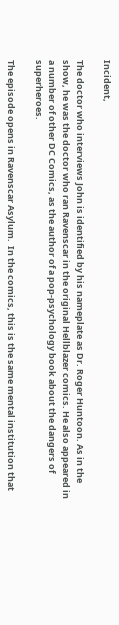Incident,

The doctor who interviews John is identified by his nameplate as Dr. Roger Huntoon. As in the show, he was the doctor who ran Ravenscar in the original Hellblazer comics. He also appeared in a number of other DC Comics, as the author of a pop-psychology book about the dangers of superheroes.

The episode opens in Ravenscar Asylum.  In the comics, this is the same mental institution that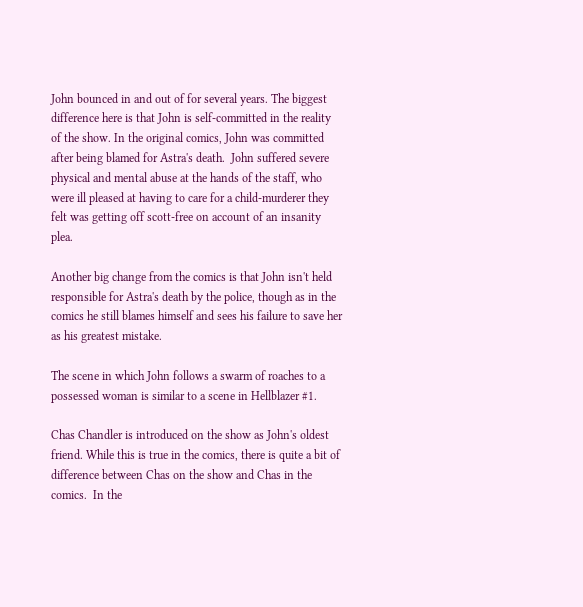John bounced in and out of for several years. The biggest difference here is that John is self-committed in the reality of the show. In the original comics, John was committed after being blamed for Astra's death.  John suffered severe physical and mental abuse at the hands of the staff, who were ill pleased at having to care for a child-murderer they felt was getting off scott-free on account of an insanity plea.

Another big change from the comics is that John isn't held responsible for Astra's death by the police, though as in the comics he still blames himself and sees his failure to save her as his greatest mistake.

The scene in which John follows a swarm of roaches to a possessed woman is similar to a scene in Hellblazer #1.

Chas Chandler is introduced on the show as John's oldest friend. While this is true in the comics, there is quite a bit of difference between Chas on the show and Chas in the comics.  In the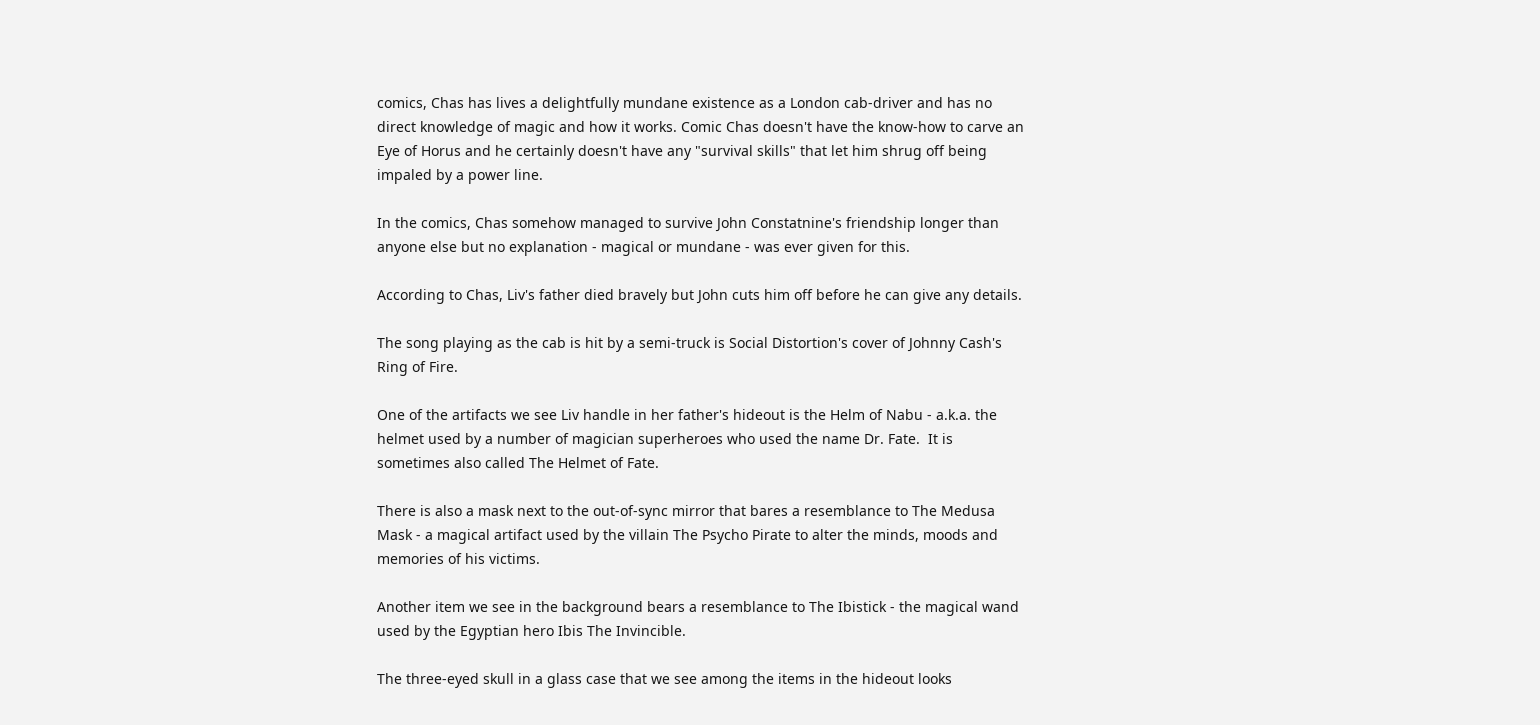comics, Chas has lives a delightfully mundane existence as a London cab-driver and has no direct knowledge of magic and how it works. Comic Chas doesn't have the know-how to carve an Eye of Horus and he certainly doesn't have any "survival skills" that let him shrug off being impaled by a power line.

In the comics, Chas somehow managed to survive John Constatnine's friendship longer than anyone else but no explanation - magical or mundane - was ever given for this.

According to Chas, Liv's father died bravely but John cuts him off before he can give any details.

The song playing as the cab is hit by a semi-truck is Social Distortion's cover of Johnny Cash's Ring of Fire.

One of the artifacts we see Liv handle in her father's hideout is the Helm of Nabu - a.k.a. the helmet used by a number of magician superheroes who used the name Dr. Fate.  It is sometimes also called The Helmet of Fate.

There is also a mask next to the out-of-sync mirror that bares a resemblance to The Medusa Mask - a magical artifact used by the villain The Psycho Pirate to alter the minds, moods and memories of his victims.

Another item we see in the background bears a resemblance to The Ibistick - the magical wand used by the Egyptian hero Ibis The Invincible.

The three-eyed skull in a glass case that we see among the items in the hideout looks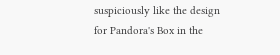suspiciously like the design for Pandora's Box in the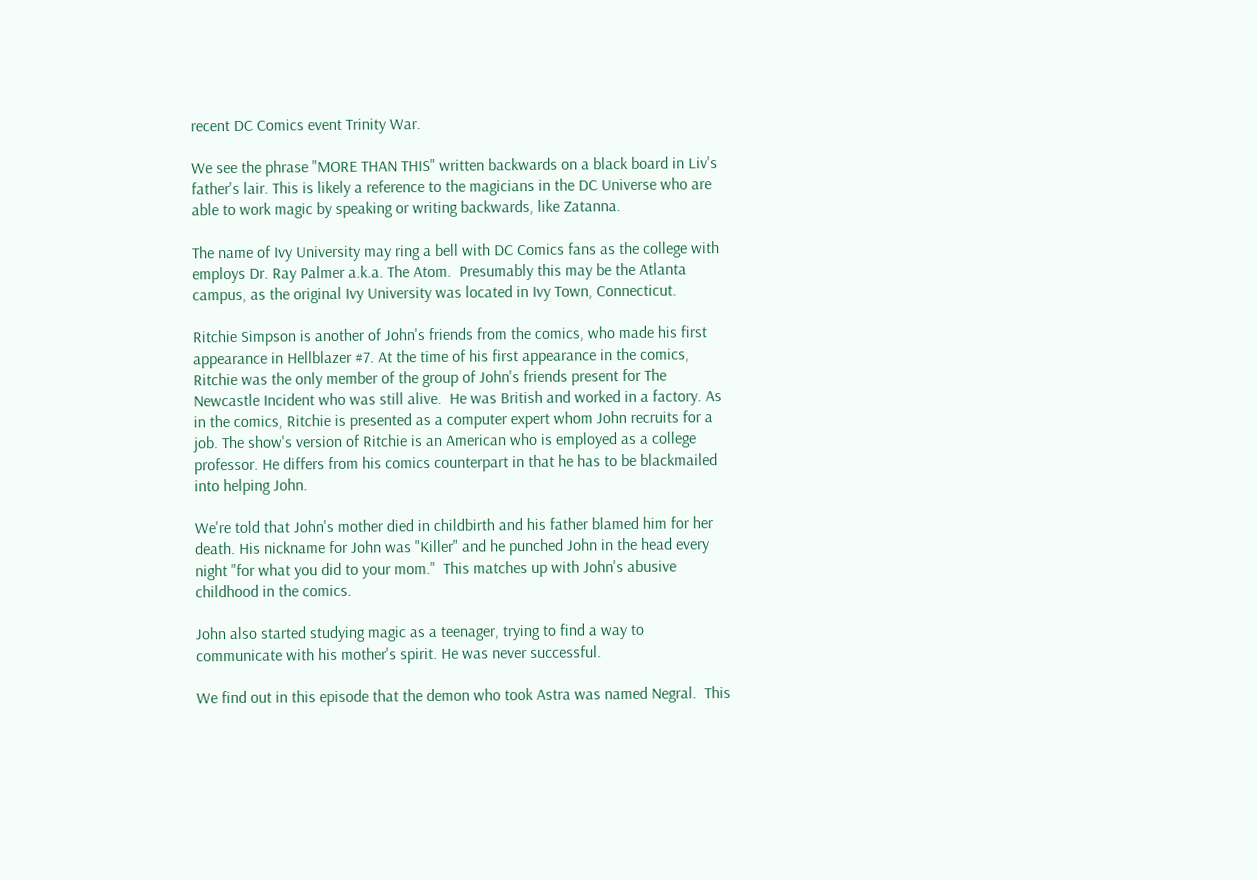recent DC Comics event Trinity War.

We see the phrase "MORE THAN THIS" written backwards on a black board in Liv's father's lair. This is likely a reference to the magicians in the DC Universe who are able to work magic by speaking or writing backwards, like Zatanna.

The name of Ivy University may ring a bell with DC Comics fans as the college with employs Dr. Ray Palmer a.k.a. The Atom.  Presumably this may be the Atlanta campus, as the original Ivy University was located in Ivy Town, Connecticut.

Ritchie Simpson is another of John's friends from the comics, who made his first appearance in Hellblazer #7. At the time of his first appearance in the comics, Ritchie was the only member of the group of John's friends present for The Newcastle Incident who was still alive.  He was British and worked in a factory. As in the comics, Ritchie is presented as a computer expert whom John recruits for a job. The show's version of Ritchie is an American who is employed as a college professor. He differs from his comics counterpart in that he has to be blackmailed into helping John.

We're told that John's mother died in childbirth and his father blamed him for her death. His nickname for John was "Killer" and he punched John in the head every night "for what you did to your mom."  This matches up with John's abusive childhood in the comics.

John also started studying magic as a teenager, trying to find a way to communicate with his mother's spirit. He was never successful.

We find out in this episode that the demon who took Astra was named Negral.  This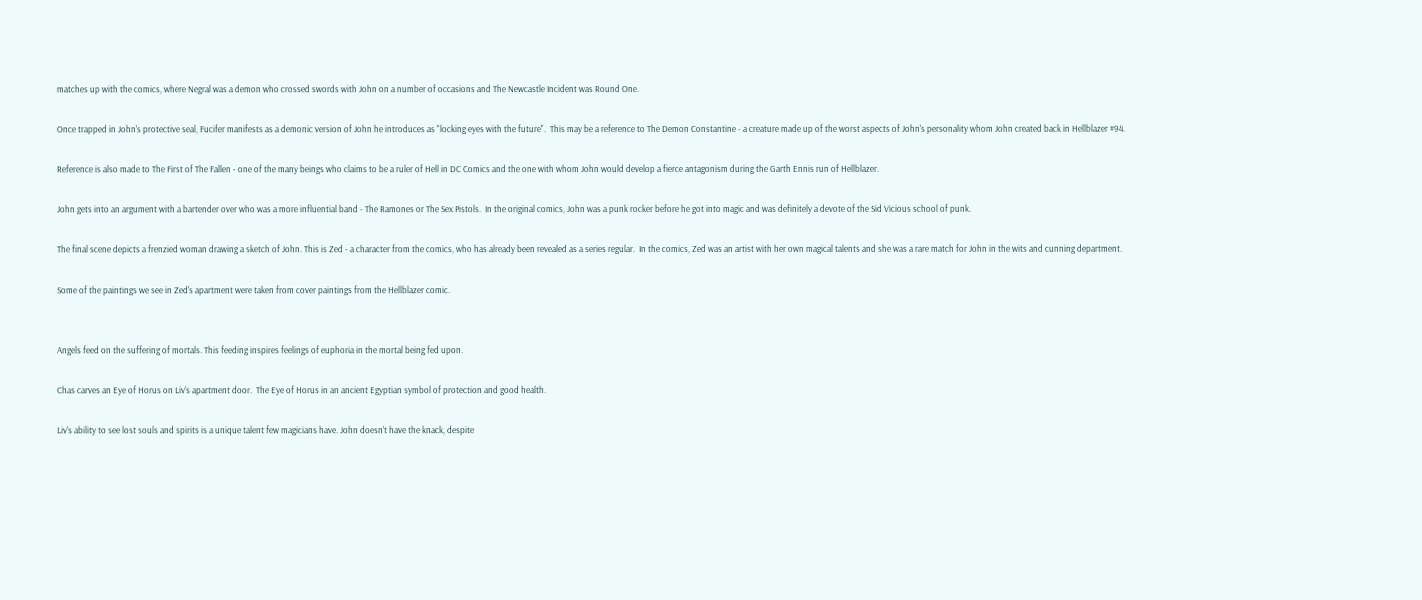matches up with the comics, where Negral was a demon who crossed swords with John on a number of occasions and The Newcastle Incident was Round One.

Once trapped in John's protective seal, Fucifer manifests as a demonic version of John he introduces as "locking eyes with the future".  This may be a reference to The Demon Constantine - a creature made up of the worst aspects of John's personality whom John created back in Hellblazer #94.

Reference is also made to The First of The Fallen - one of the many beings who claims to be a ruler of Hell in DC Comics and the one with whom John would develop a fierce antagonism during the Garth Ennis run of Hellblazer.

John gets into an argument with a bartender over who was a more influential band - The Ramones or The Sex Pistols.  In the original comics, John was a punk rocker before he got into magic and was definitely a devote of the Sid Vicious school of punk.

The final scene depicts a frenzied woman drawing a sketch of John. This is Zed - a character from the comics, who has already been revealed as a series regular.  In the comics, Zed was an artist with her own magical talents and she was a rare match for John in the wits and cunning department.

Some of the paintings we see in Zed's apartment were taken from cover paintings from the Hellblazer comic.


Angels feed on the suffering of mortals. This feeding inspires feelings of euphoria in the mortal being fed upon.

Chas carves an Eye of Horus on Liv's apartment door.  The Eye of Horus in an ancient Egyptian symbol of protection and good health.

Liv's ability to see lost souls and spirits is a unique talent few magicians have. John doesn't have the knack, despite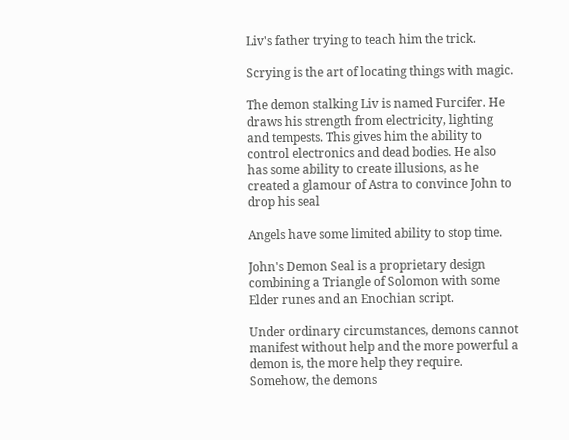Liv's father trying to teach him the trick.

Scrying is the art of locating things with magic.

The demon stalking Liv is named Furcifer. He draws his strength from electricity, lighting and tempests. This gives him the ability to control electronics and dead bodies. He also has some ability to create illusions, as he created a glamour of Astra to convince John to drop his seal

Angels have some limited ability to stop time.

John's Demon Seal is a proprietary design combining a Triangle of Solomon with some Elder runes and an Enochian script.

Under ordinary circumstances, demons cannot manifest without help and the more powerful a demon is, the more help they require. Somehow, the demons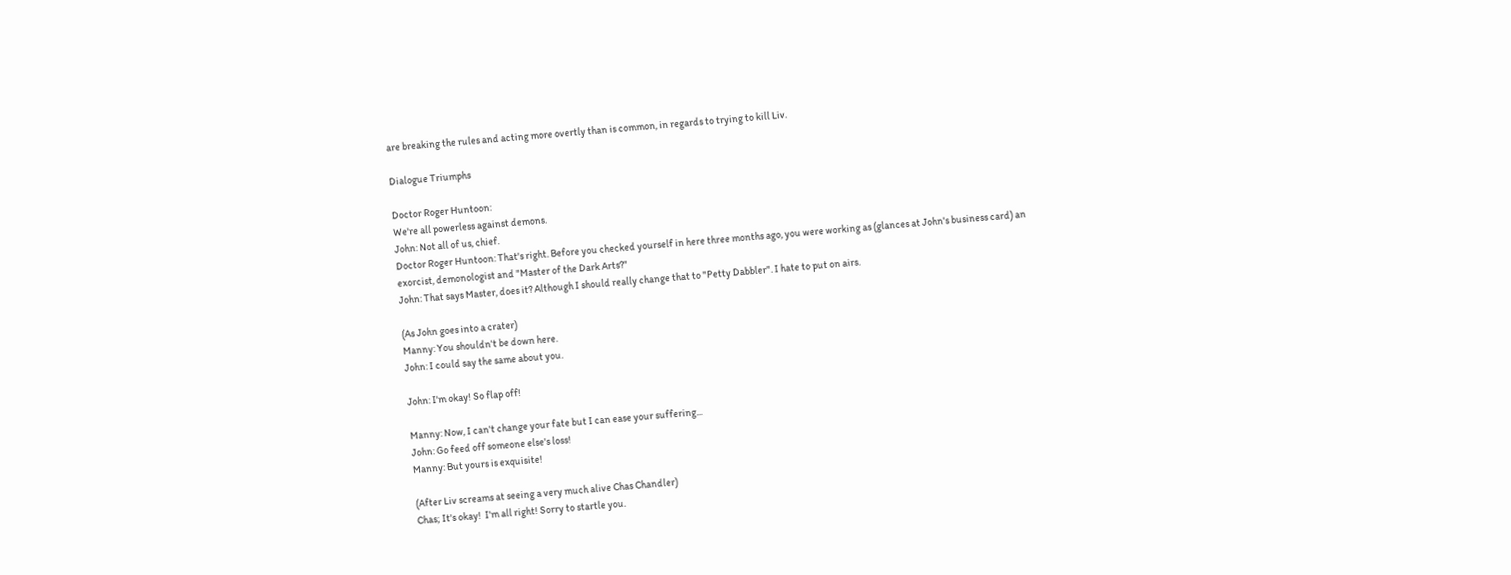are breaking the rules and acting more overtly than is common, in regards to trying to kill Liv.

Dialogue Triumphs

Doctor Roger Huntoon:
We're all powerless against demons.
John: Not all of us, chief.
Doctor Roger Huntoon: That's right. Before you checked yourself in here three months ago, you were working as (glances at John's business card) an exorcist, demonologist and "Master of the Dark Arts?"
John: That says Master, does it? Although I should really change that to "Petty Dabbler". I hate to put on airs.

(As John goes into a crater)
Manny: You shouldn't be down here.
John: I could say the same about you.

John: I'm okay! So flap off!

Manny: Now, I can't change your fate but I can ease your suffering...
John: Go feed off someone else's loss!
Manny: But yours is exquisite!

(After Liv screams at seeing a very much alive Chas Chandler)
Chas; It's okay!  I'm all right! Sorry to startle you.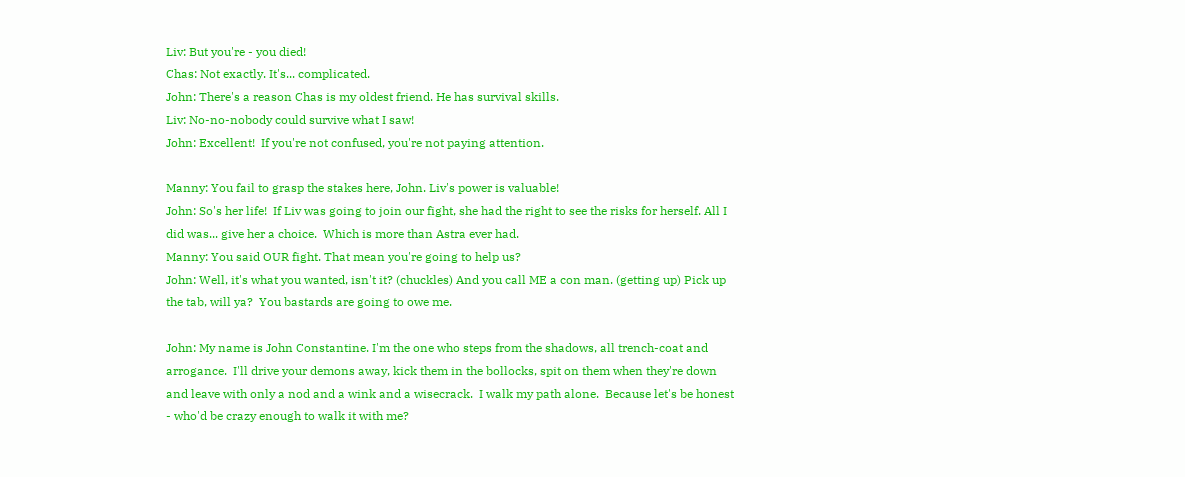Liv: But you're - you died!
Chas: Not exactly. It's... complicated.
John: There's a reason Chas is my oldest friend. He has survival skills.
Liv: No-no-nobody could survive what I saw!
John: Excellent!  If you're not confused, you're not paying attention.

Manny: You fail to grasp the stakes here, John. Liv's power is valuable!
John: So's her life!  If Liv was going to join our fight, she had the right to see the risks for herself. All I did was... give her a choice.  Which is more than Astra ever had.
Manny: You said OUR fight. That mean you're going to help us?
John: Well, it's what you wanted, isn't it? (chuckles) And you call ME a con man. (getting up) Pick up the tab, will ya?  You bastards are going to owe me.

John: My name is John Constantine. I'm the one who steps from the shadows, all trench-coat and arrogance.  I'll drive your demons away, kick them in the bollocks, spit on them when they're down and leave with only a nod and a wink and a wisecrack.  I walk my path alone.  Because let's be honest - who'd be crazy enough to walk it with me?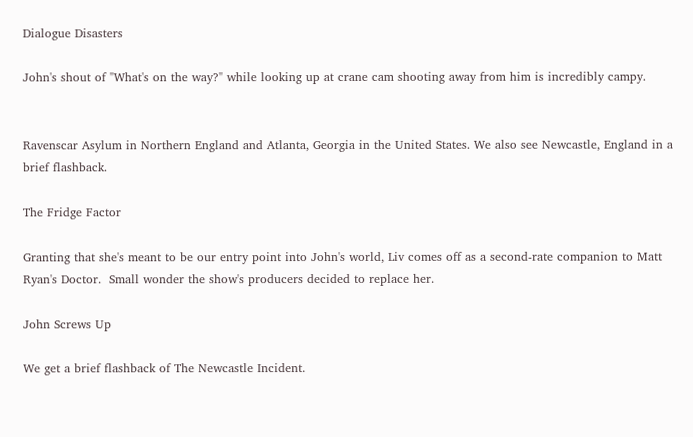Dialogue Disasters

John's shout of "What's on the way?" while looking up at crane cam shooting away from him is incredibly campy.


Ravenscar Asylum in Northern England and Atlanta, Georgia in the United States. We also see Newcastle, England in a brief flashback.

The Fridge Factor

Granting that she's meant to be our entry point into John's world, Liv comes off as a second-rate companion to Matt Ryan's Doctor.  Small wonder the show's producers decided to replace her.

John Screws Up

We get a brief flashback of The Newcastle Incident.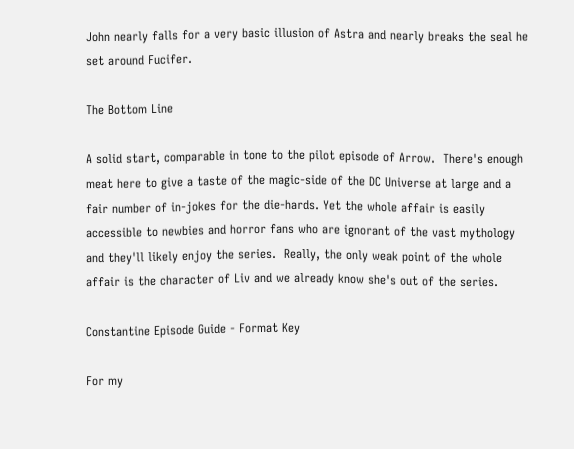John nearly falls for a very basic illusion of Astra and nearly breaks the seal he set around Fucifer.

The Bottom Line

A solid start, comparable in tone to the pilot episode of Arrow.  There's enough meat here to give a taste of the magic-side of the DC Universe at large and a fair number of in-jokes for the die-hards. Yet the whole affair is easily accessible to newbies and horror fans who are ignorant of the vast mythology and they'll likely enjoy the series.  Really, the only weak point of the whole affair is the character of Liv and we already know she's out of the series.

Constantine Episode Guide - Format Key

For my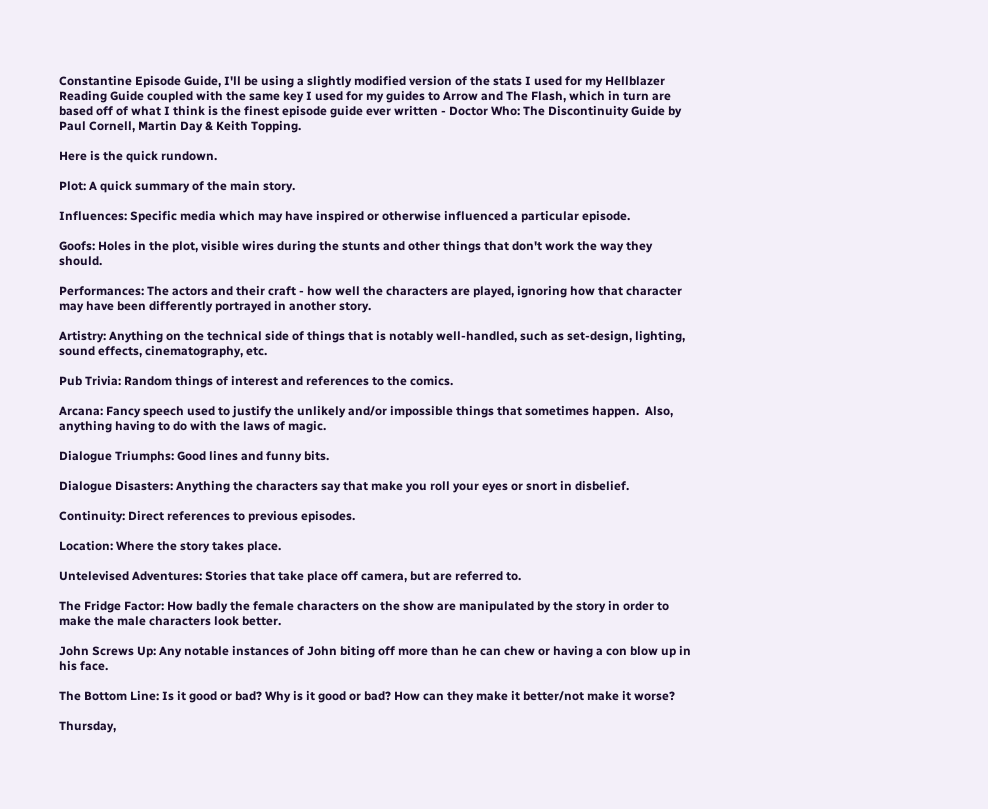Constantine Episode Guide, I'll be using a slightly modified version of the stats I used for my Hellblazer Reading Guide coupled with the same key I used for my guides to Arrow and The Flash, which in turn are based off of what I think is the finest episode guide ever written - Doctor Who: The Discontinuity Guide by Paul Cornell, Martin Day & Keith Topping.

Here is the quick rundown.

Plot: A quick summary of the main story.

Influences: Specific media which may have inspired or otherwise influenced a particular episode.

Goofs: Holes in the plot, visible wires during the stunts and other things that don't work the way they should.

Performances: The actors and their craft - how well the characters are played, ignoring how that character may have been differently portrayed in another story.

Artistry: Anything on the technical side of things that is notably well-handled, such as set-design, lighting, sound effects, cinematography, etc.

Pub Trivia: Random things of interest and references to the comics.

Arcana: Fancy speech used to justify the unlikely and/or impossible things that sometimes happen.  Also, anything having to do with the laws of magic.

Dialogue Triumphs: Good lines and funny bits.

Dialogue Disasters: Anything the characters say that make you roll your eyes or snort in disbelief.

Continuity: Direct references to previous episodes.

Location: Where the story takes place.

Untelevised Adventures: Stories that take place off camera, but are referred to.

The Fridge Factor: How badly the female characters on the show are manipulated by the story in order to make the male characters look better.

John Screws Up: Any notable instances of John biting off more than he can chew or having a con blow up in his face.

The Bottom Line: Is it good or bad? Why is it good or bad? How can they make it better/not make it worse?

Thursday,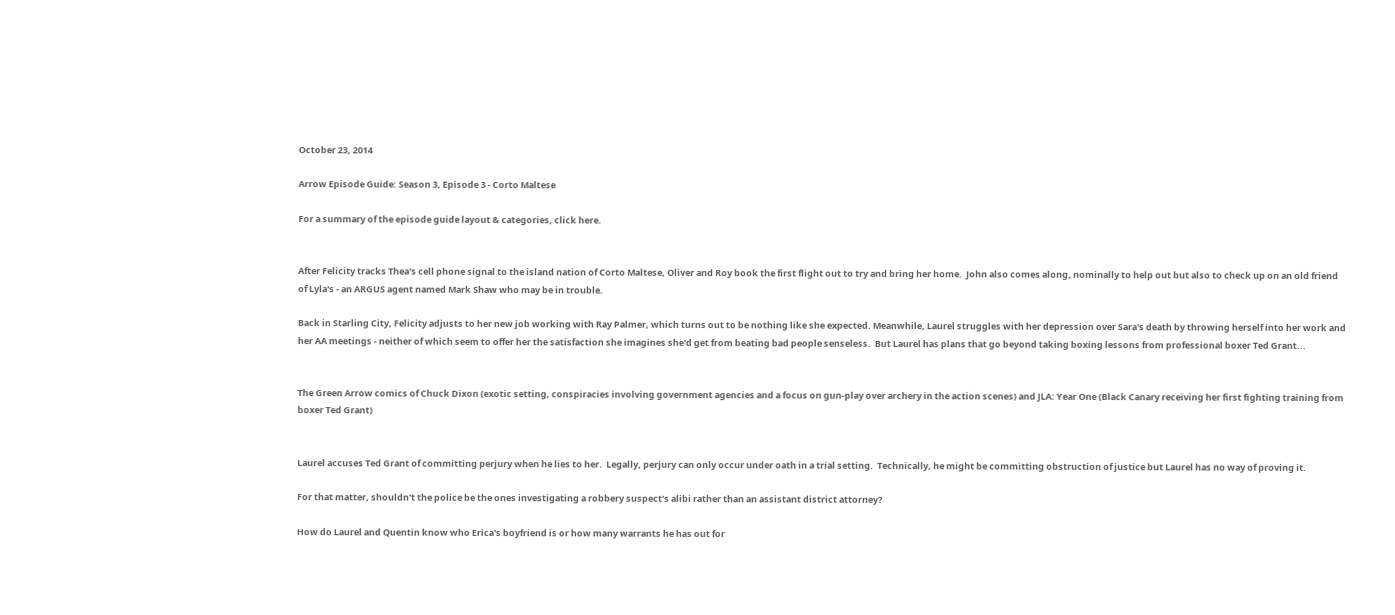October 23, 2014

Arrow Episode Guide: Season 3, Episode 3 - Corto Maltese

For a summary of the episode guide layout & categories, click here.


After Felicity tracks Thea's cell phone signal to the island nation of Corto Maltese, Oliver and Roy book the first flight out to try and bring her home.  John also comes along, nominally to help out but also to check up on an old friend of Lyla's - an ARGUS agent named Mark Shaw who may be in trouble.

Back in Starling City, Felicity adjusts to her new job working with Ray Palmer, which turns out to be nothing like she expected. Meanwhile, Laurel struggles with her depression over Sara's death by throwing herself into her work and her AA meetings - neither of which seem to offer her the satisfaction she imagines she'd get from beating bad people senseless.  But Laurel has plans that go beyond taking boxing lessons from professional boxer Ted Grant...


The Green Arrow comics of Chuck Dixon (exotic setting, conspiracies involving government agencies and a focus on gun-play over archery in the action scenes) and JLA: Year One (Black Canary receiving her first fighting training from boxer Ted Grant)


Laurel accuses Ted Grant of committing perjury when he lies to her.  Legally, perjury can only occur under oath in a trial setting.  Technically, he might be committing obstruction of justice but Laurel has no way of proving it.

For that matter, shouldn't the police be the ones investigating a robbery suspect's alibi rather than an assistant district attorney?

How do Laurel and Quentin know who Erica's boyfriend is or how many warrants he has out for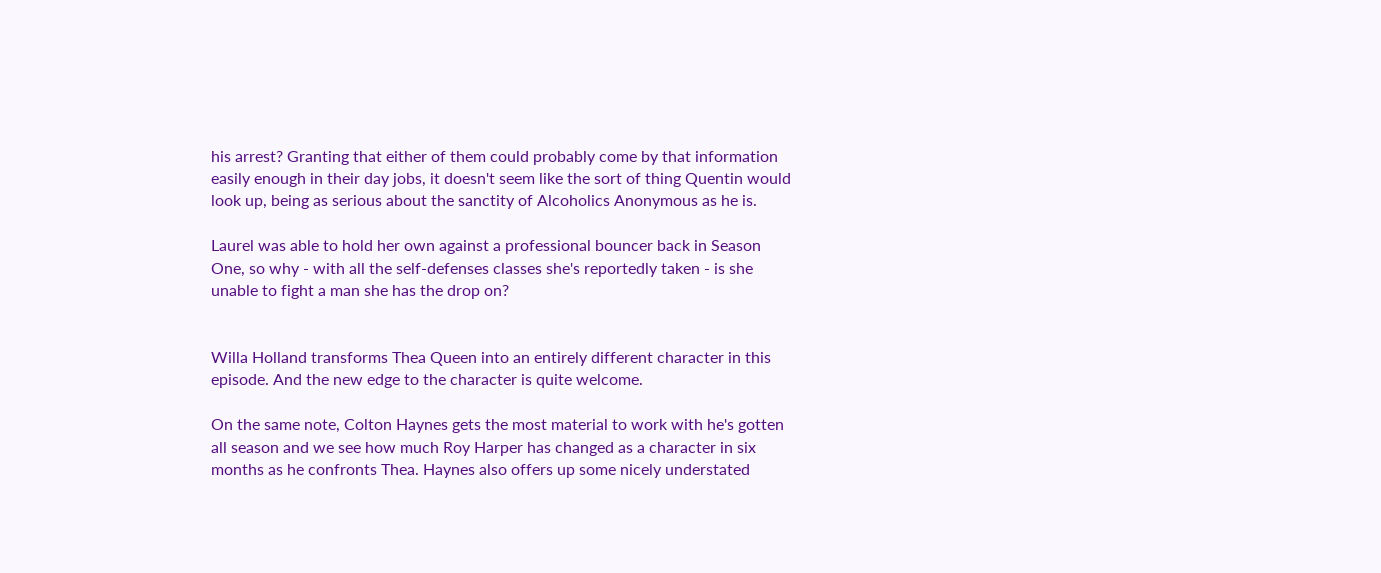his arrest? Granting that either of them could probably come by that information easily enough in their day jobs, it doesn't seem like the sort of thing Quentin would look up, being as serious about the sanctity of Alcoholics Anonymous as he is.

Laurel was able to hold her own against a professional bouncer back in Season One, so why - with all the self-defenses classes she's reportedly taken - is she unable to fight a man she has the drop on?


Willa Holland transforms Thea Queen into an entirely different character in this episode. And the new edge to the character is quite welcome.

On the same note, Colton Haynes gets the most material to work with he's gotten all season and we see how much Roy Harper has changed as a character in six months as he confronts Thea. Haynes also offers up some nicely understated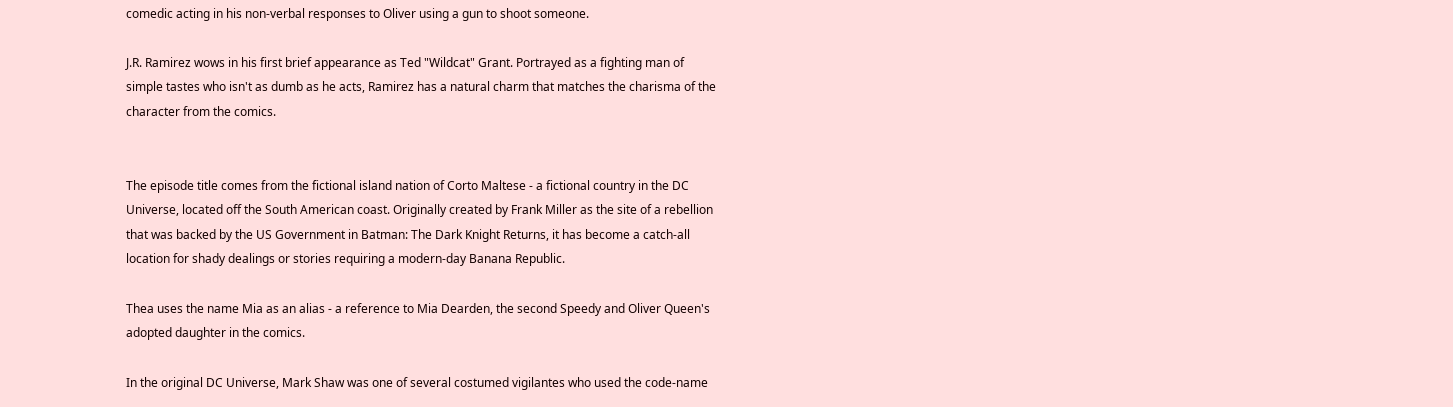comedic acting in his non-verbal responses to Oliver using a gun to shoot someone.

J.R. Ramirez wows in his first brief appearance as Ted "Wildcat" Grant. Portrayed as a fighting man of simple tastes who isn't as dumb as he acts, Ramirez has a natural charm that matches the charisma of the character from the comics.


The episode title comes from the fictional island nation of Corto Maltese - a fictional country in the DC Universe, located off the South American coast. Originally created by Frank Miller as the site of a rebellion that was backed by the US Government in Batman: The Dark Knight Returns, it has become a catch-all location for shady dealings or stories requiring a modern-day Banana Republic.

Thea uses the name Mia as an alias - a reference to Mia Dearden, the second Speedy and Oliver Queen's adopted daughter in the comics.

In the original DC Universe, Mark Shaw was one of several costumed vigilantes who used the code-name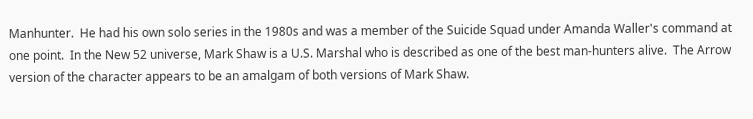Manhunter.  He had his own solo series in the 1980s and was a member of the Suicide Squad under Amanda Waller's command at one point.  In the New 52 universe, Mark Shaw is a U.S. Marshal who is described as one of the best man-hunters alive.  The Arrow version of the character appears to be an amalgam of both versions of Mark Shaw.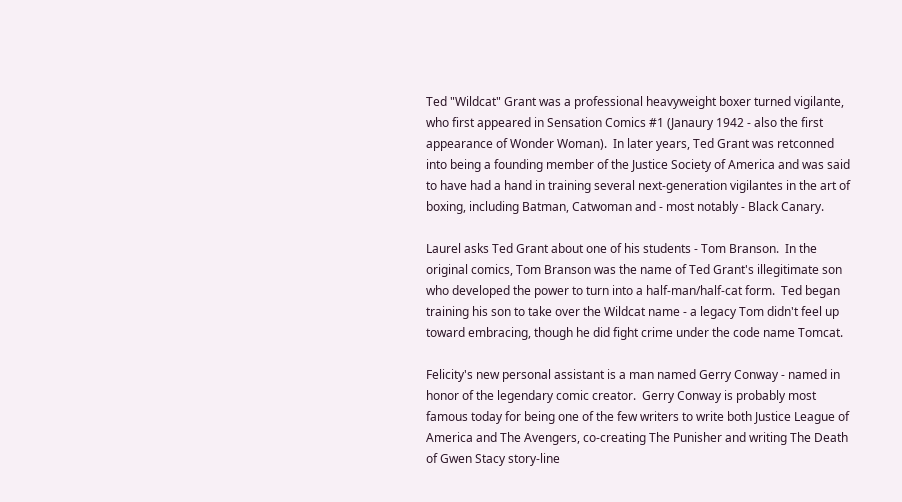Ted "Wildcat" Grant was a professional heavyweight boxer turned vigilante, who first appeared in Sensation Comics #1 (Janaury 1942 - also the first appearance of Wonder Woman).  In later years, Ted Grant was retconned into being a founding member of the Justice Society of America and was said to have had a hand in training several next-generation vigilantes in the art of boxing, including Batman, Catwoman and - most notably - Black Canary.

Laurel asks Ted Grant about one of his students - Tom Branson.  In the original comics, Tom Branson was the name of Ted Grant's illegitimate son who developed the power to turn into a half-man/half-cat form.  Ted began training his son to take over the Wildcat name - a legacy Tom didn't feel up toward embracing, though he did fight crime under the code name Tomcat.

Felicity's new personal assistant is a man named Gerry Conway - named in honor of the legendary comic creator.  Gerry Conway is probably most famous today for being one of the few writers to write both Justice League of America and The Avengers, co-creating The Punisher and writing The Death of Gwen Stacy story-line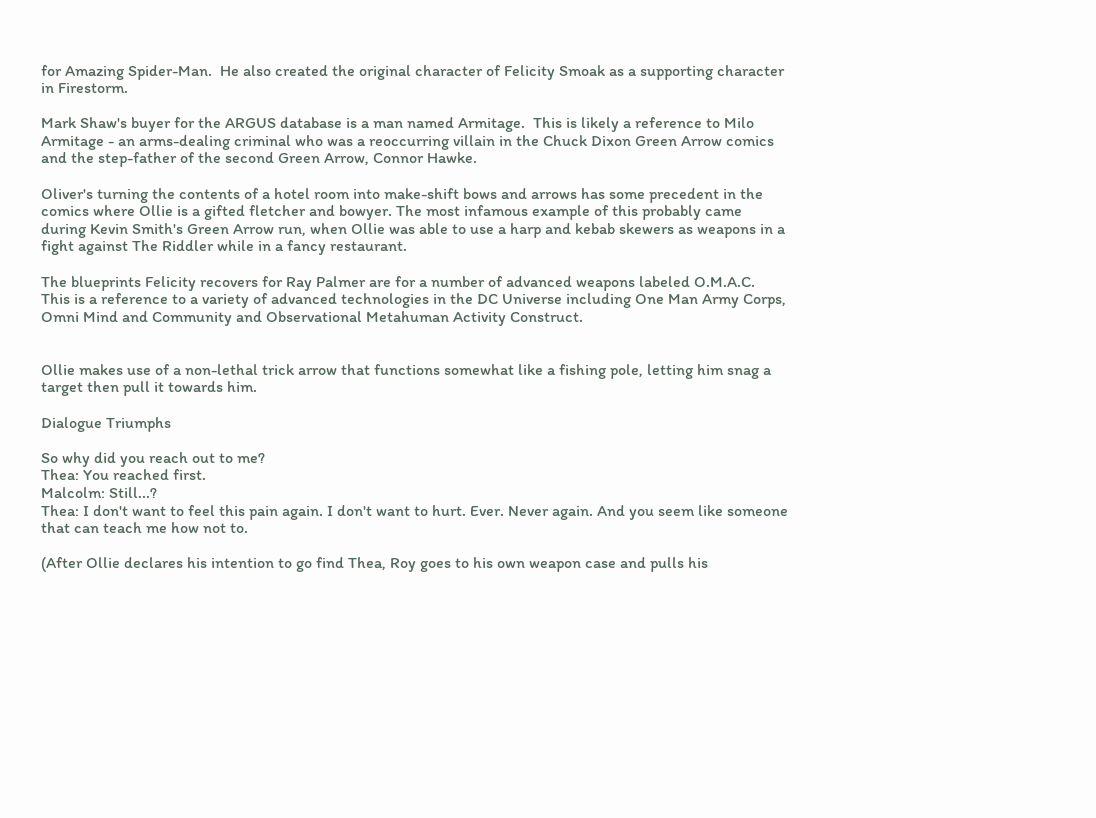for Amazing Spider-Man.  He also created the original character of Felicity Smoak as a supporting character in Firestorm.

Mark Shaw's buyer for the ARGUS database is a man named Armitage.  This is likely a reference to Milo Armitage - an arms-dealing criminal who was a reoccurring villain in the Chuck Dixon Green Arrow comics and the step-father of the second Green Arrow, Connor Hawke.

Oliver's turning the contents of a hotel room into make-shift bows and arrows has some precedent in the comics where Ollie is a gifted fletcher and bowyer. The most infamous example of this probably came during Kevin Smith's Green Arrow run, when Ollie was able to use a harp and kebab skewers as weapons in a fight against The Riddler while in a fancy restaurant.

The blueprints Felicity recovers for Ray Palmer are for a number of advanced weapons labeled O.M.A.C.  This is a reference to a variety of advanced technologies in the DC Universe including One Man Army Corps, Omni Mind and Community and Observational Metahuman Activity Construct.


Ollie makes use of a non-lethal trick arrow that functions somewhat like a fishing pole, letting him snag a target then pull it towards him.

Dialogue Triumphs

So why did you reach out to me?
Thea: You reached first.
Malcolm: Still...?
Thea: I don't want to feel this pain again. I don't want to hurt. Ever. Never again. And you seem like someone that can teach me how not to.

(After Ollie declares his intention to go find Thea, Roy goes to his own weapon case and pulls his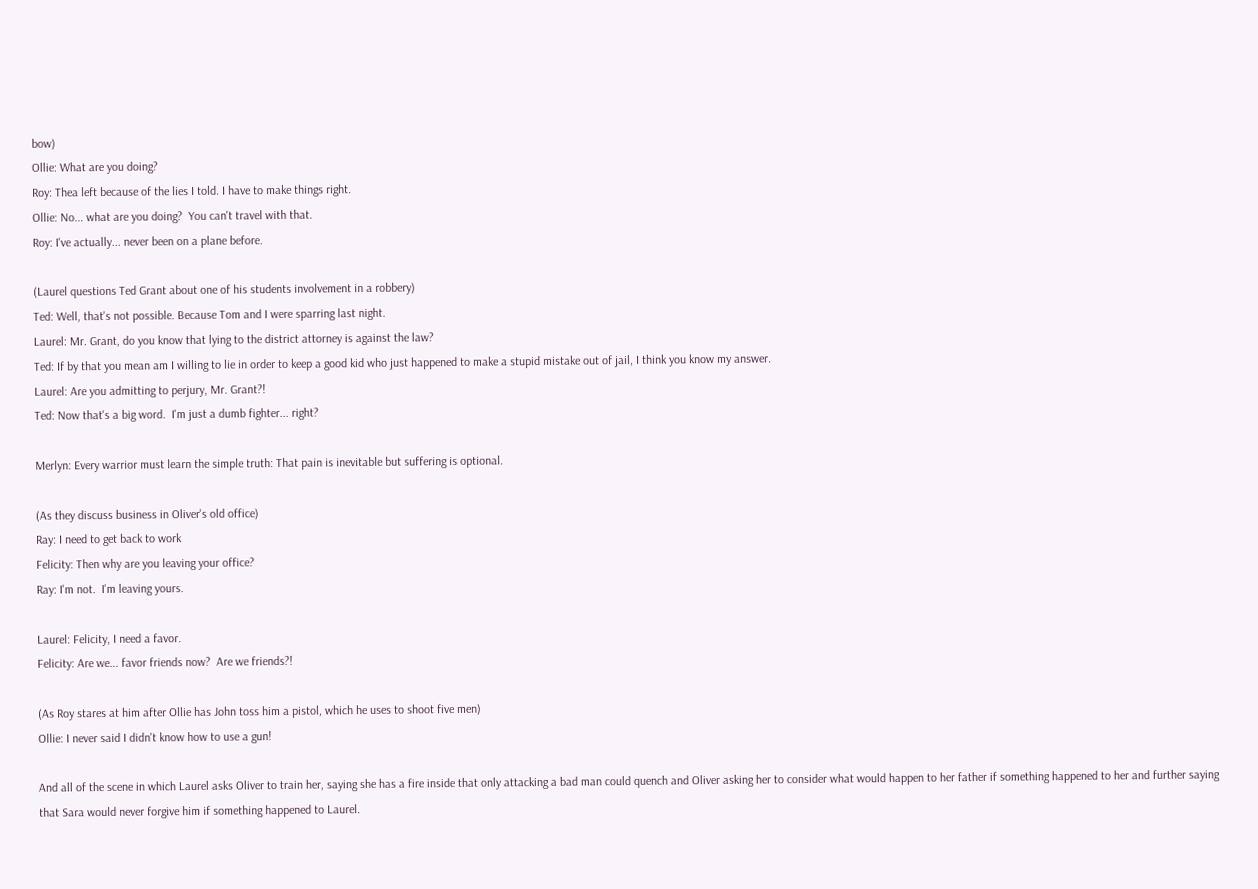bow)
Ollie: What are you doing?
Roy: Thea left because of the lies I told. I have to make things right.
Ollie: No... what are you doing?  You can't travel with that.
Roy: I've actually... never been on a plane before.

(Laurel questions Ted Grant about one of his students involvement in a robbery)
Ted: Well, that's not possible. Because Tom and I were sparring last night.
Laurel: Mr. Grant, do you know that lying to the district attorney is against the law?
Ted: If by that you mean am I willing to lie in order to keep a good kid who just happened to make a stupid mistake out of jail, I think you know my answer.
Laurel: Are you admitting to perjury, Mr. Grant?!
Ted: Now that's a big word.  I'm just a dumb fighter... right?

Merlyn: Every warrior must learn the simple truth: That pain is inevitable but suffering is optional.

(As they discuss business in Oliver's old office)
Ray: I need to get back to work
Felicity: Then why are you leaving your office?
Ray: I'm not.  I'm leaving yours.

Laurel: Felicity, I need a favor.
Felicity: Are we... favor friends now?  Are we friends?!

(As Roy stares at him after Ollie has John toss him a pistol, which he uses to shoot five men)
Ollie: I never said I didn't know how to use a gun!

And all of the scene in which Laurel asks Oliver to train her, saying she has a fire inside that only attacking a bad man could quench and Oliver asking her to consider what would happen to her father if something happened to her and further saying that Sara would never forgive him if something happened to Laurel.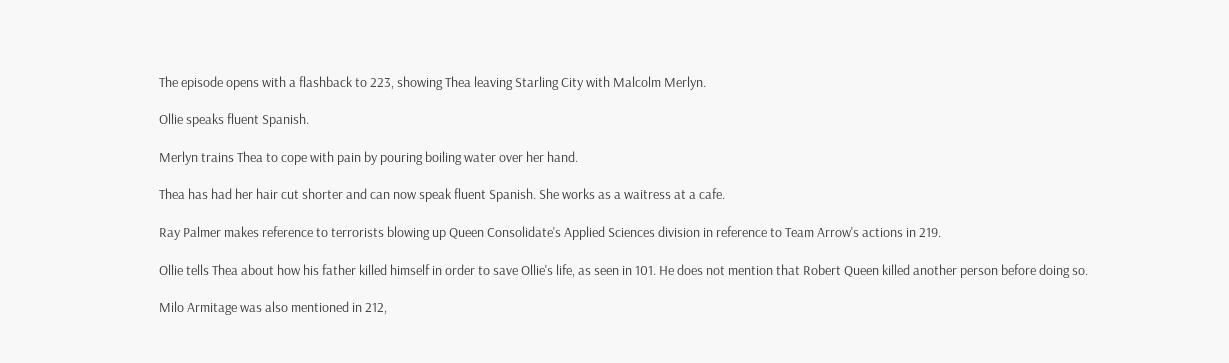The episode opens with a flashback to 223, showing Thea leaving Starling City with Malcolm Merlyn.

Ollie speaks fluent Spanish.

Merlyn trains Thea to cope with pain by pouring boiling water over her hand.

Thea has had her hair cut shorter and can now speak fluent Spanish. She works as a waitress at a cafe.

Ray Palmer makes reference to terrorists blowing up Queen Consolidate's Applied Sciences division in reference to Team Arrow's actions in 219.

Ollie tells Thea about how his father killed himself in order to save Ollie's life, as seen in 101. He does not mention that Robert Queen killed another person before doing so.

Milo Armitage was also mentioned in 212,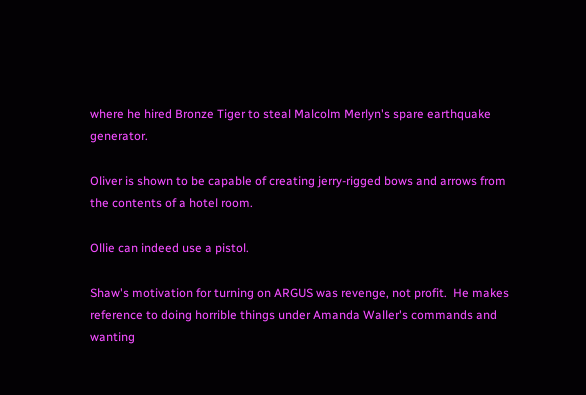where he hired Bronze Tiger to steal Malcolm Merlyn's spare earthquake generator.

Oliver is shown to be capable of creating jerry-rigged bows and arrows from the contents of a hotel room.

Ollie can indeed use a pistol.

Shaw's motivation for turning on ARGUS was revenge, not profit.  He makes reference to doing horrible things under Amanda Waller's commands and wanting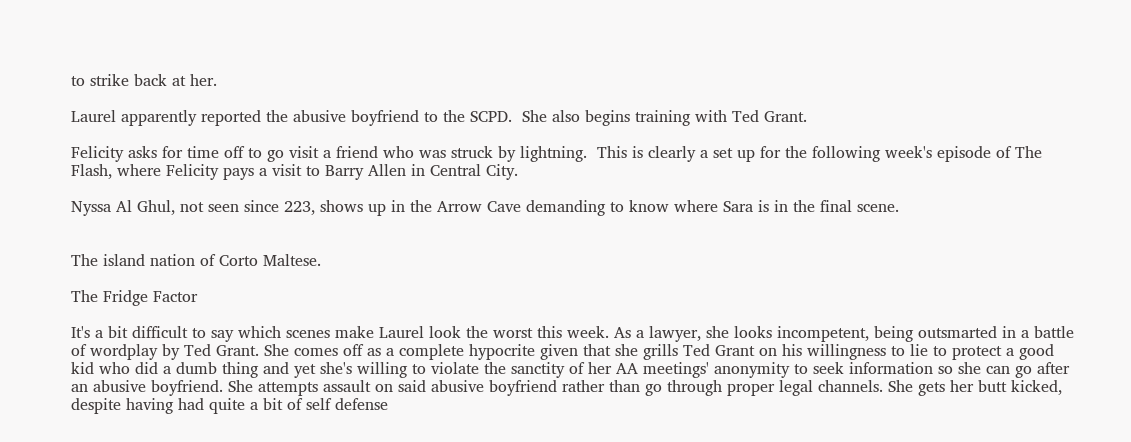to strike back at her.

Laurel apparently reported the abusive boyfriend to the SCPD.  She also begins training with Ted Grant.

Felicity asks for time off to go visit a friend who was struck by lightning.  This is clearly a set up for the following week's episode of The Flash, where Felicity pays a visit to Barry Allen in Central City.

Nyssa Al Ghul, not seen since 223, shows up in the Arrow Cave demanding to know where Sara is in the final scene.


The island nation of Corto Maltese.

The Fridge Factor

It's a bit difficult to say which scenes make Laurel look the worst this week. As a lawyer, she looks incompetent, being outsmarted in a battle of wordplay by Ted Grant. She comes off as a complete hypocrite given that she grills Ted Grant on his willingness to lie to protect a good kid who did a dumb thing and yet she's willing to violate the sanctity of her AA meetings' anonymity to seek information so she can go after an abusive boyfriend. She attempts assault on said abusive boyfriend rather than go through proper legal channels. She gets her butt kicked, despite having had quite a bit of self defense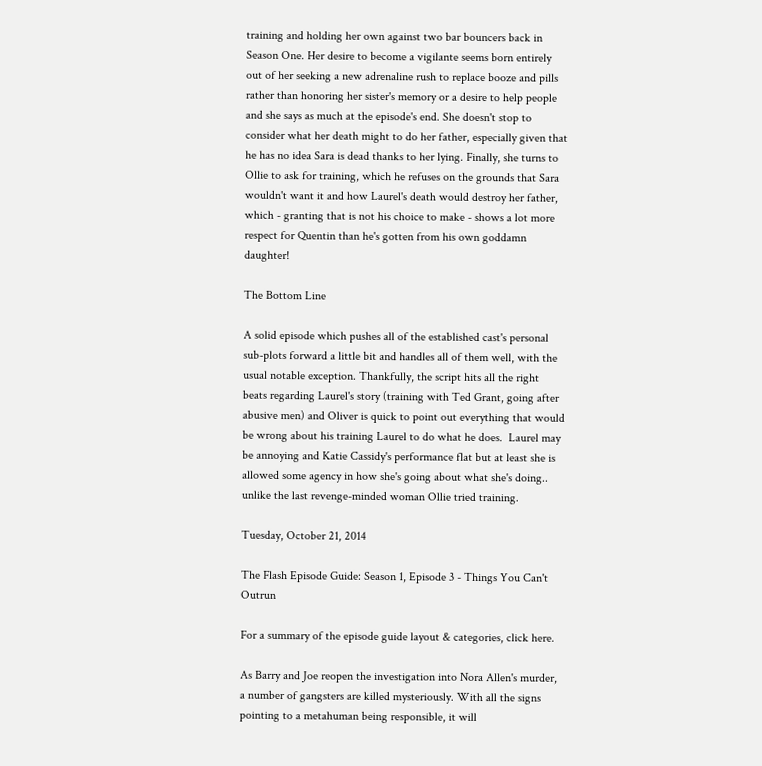training and holding her own against two bar bouncers back in Season One. Her desire to become a vigilante seems born entirely out of her seeking a new adrenaline rush to replace booze and pills rather than honoring her sister's memory or a desire to help people and she says as much at the episode's end. She doesn't stop to consider what her death might to do her father, especially given that he has no idea Sara is dead thanks to her lying. Finally, she turns to Ollie to ask for training, which he refuses on the grounds that Sara wouldn't want it and how Laurel's death would destroy her father, which - granting that is not his choice to make - shows a lot more respect for Quentin than he's gotten from his own goddamn daughter!

The Bottom Line

A solid episode which pushes all of the established cast's personal sub-plots forward a little bit and handles all of them well, with the usual notable exception. Thankfully, the script hits all the right beats regarding Laurel's story (training with Ted Grant, going after abusive men) and Oliver is quick to point out everything that would be wrong about his training Laurel to do what he does.  Laurel may be annoying and Katie Cassidy's performance flat but at least she is allowed some agency in how she's going about what she's doing.. unlike the last revenge-minded woman Ollie tried training.

Tuesday, October 21, 2014

The Flash Episode Guide: Season 1, Episode 3 - Things You Can't Outrun

For a summary of the episode guide layout & categories, click here.

As Barry and Joe reopen the investigation into Nora Allen's murder, a number of gangsters are killed mysteriously. With all the signs pointing to a metahuman being responsible, it will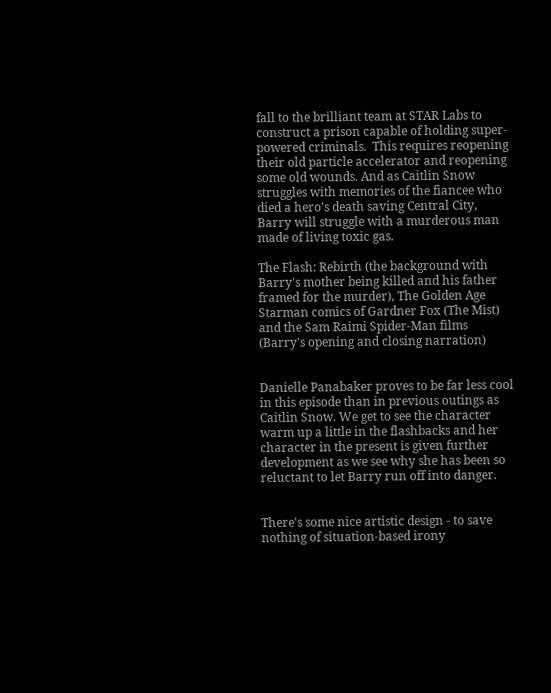fall to the brilliant team at STAR Labs to construct a prison capable of holding super-powered criminals.  This requires reopening their old particle accelerator and reopening some old wounds. And as Caitlin Snow struggles with memories of the fiancee who died a hero's death saving Central City, Barry will struggle with a murderous man made of living toxic gas.

The Flash: Rebirth (the background with Barry's mother being killed and his father framed for the murder), The Golden Age Starman comics of Gardner Fox (The Mist) and the Sam Raimi Spider-Man films (Barry's opening and closing narration)


Danielle Panabaker proves to be far less cool in this episode than in previous outings as Caitlin Snow. We get to see the character warm up a little in the flashbacks and her character in the present is given further development as we see why she has been so reluctant to let Barry run off into danger.


There's some nice artistic design - to save nothing of situation-based irony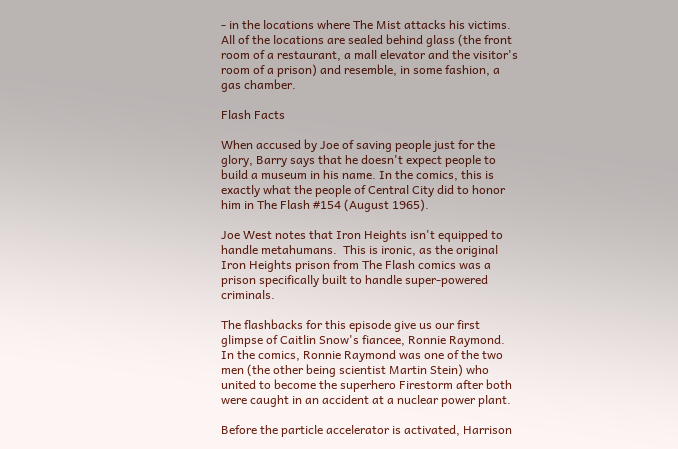- in the locations where The Mist attacks his victims.  All of the locations are sealed behind glass (the front room of a restaurant, a mall elevator and the visitor's room of a prison) and resemble, in some fashion, a gas chamber.

Flash Facts

When accused by Joe of saving people just for the glory, Barry says that he doesn't expect people to build a museum in his name. In the comics, this is exactly what the people of Central City did to honor him in The Flash #154 (August 1965).

Joe West notes that Iron Heights isn't equipped to handle metahumans.  This is ironic, as the original Iron Heights prison from The Flash comics was a prison specifically built to handle super-powered criminals.

The flashbacks for this episode give us our first glimpse of Caitlin Snow's fiancee, Ronnie Raymond. In the comics, Ronnie Raymond was one of the two men (the other being scientist Martin Stein) who united to become the superhero Firestorm after both were caught in an accident at a nuclear power plant.

Before the particle accelerator is activated, Harrison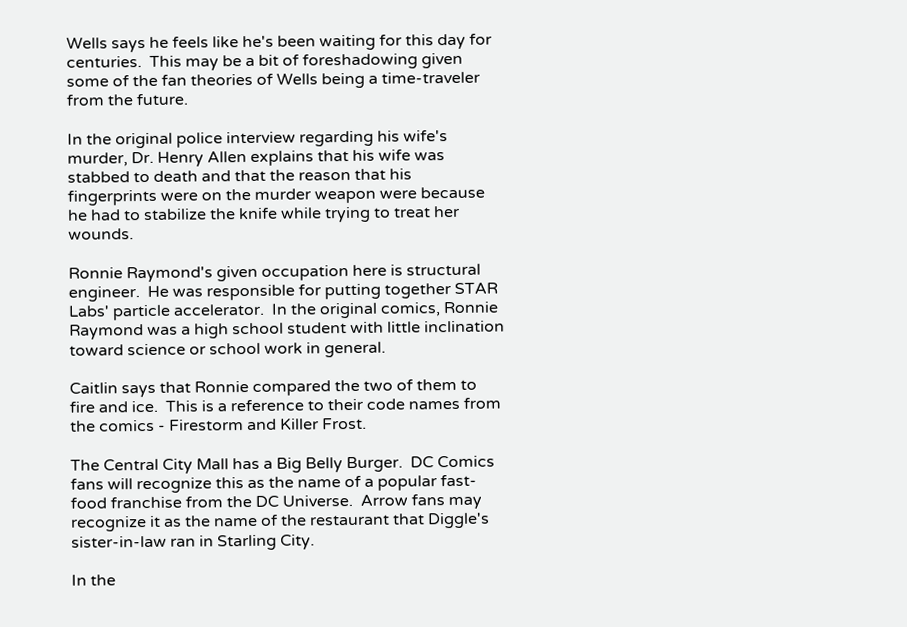Wells says he feels like he's been waiting for this day for centuries.  This may be a bit of foreshadowing given some of the fan theories of Wells being a time-traveler from the future.

In the original police interview regarding his wife's murder, Dr. Henry Allen explains that his wife was stabbed to death and that the reason that his fingerprints were on the murder weapon were because he had to stabilize the knife while trying to treat her wounds.

Ronnie Raymond's given occupation here is structural engineer.  He was responsible for putting together STAR Labs' particle accelerator.  In the original comics, Ronnie Raymond was a high school student with little inclination toward science or school work in general.

Caitlin says that Ronnie compared the two of them to fire and ice.  This is a reference to their code names from the comics - Firestorm and Killer Frost.

The Central City Mall has a Big Belly Burger.  DC Comics fans will recognize this as the name of a popular fast-food franchise from the DC Universe.  Arrow fans may recognize it as the name of the restaurant that Diggle's sister-in-law ran in Starling City.

In the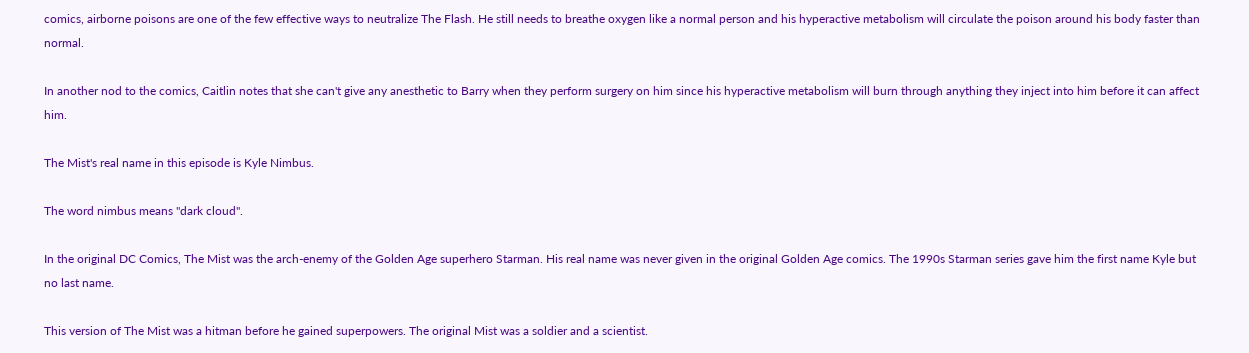comics, airborne poisons are one of the few effective ways to neutralize The Flash. He still needs to breathe oxygen like a normal person and his hyperactive metabolism will circulate the poison around his body faster than normal.

In another nod to the comics, Caitlin notes that she can't give any anesthetic to Barry when they perform surgery on him since his hyperactive metabolism will burn through anything they inject into him before it can affect him.

The Mist's real name in this episode is Kyle Nimbus.

The word nimbus means "dark cloud".

In the original DC Comics, The Mist was the arch-enemy of the Golden Age superhero Starman. His real name was never given in the original Golden Age comics. The 1990s Starman series gave him the first name Kyle but no last name.

This version of The Mist was a hitman before he gained superpowers. The original Mist was a soldier and a scientist.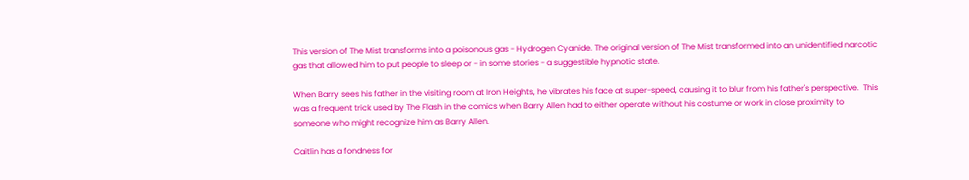This version of The Mist transforms into a poisonous gas - Hydrogen Cyanide. The original version of The Mist transformed into an unidentified narcotic gas that allowed him to put people to sleep or - in some stories - a suggestible hypnotic state.

When Barry sees his father in the visiting room at Iron Heights, he vibrates his face at super-speed, causing it to blur from his father's perspective.  This was a frequent trick used by The Flash in the comics when Barry Allen had to either operate without his costume or work in close proximity to someone who might recognize him as Barry Allen.

Caitlin has a fondness for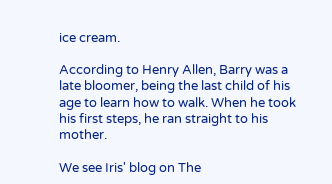ice cream.

According to Henry Allen, Barry was a late bloomer, being the last child of his age to learn how to walk. When he took his first steps, he ran straight to his mother.

We see Iris' blog on The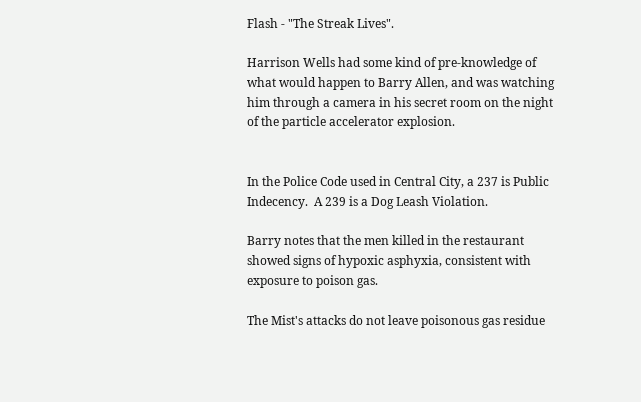Flash - "The Streak Lives".

Harrison Wells had some kind of pre-knowledge of what would happen to Barry Allen, and was watching him through a camera in his secret room on the night of the particle accelerator explosion.


In the Police Code used in Central City, a 237 is Public Indecency.  A 239 is a Dog Leash Violation.

Barry notes that the men killed in the restaurant showed signs of hypoxic asphyxia, consistent with exposure to poison gas.

The Mist's attacks do not leave poisonous gas residue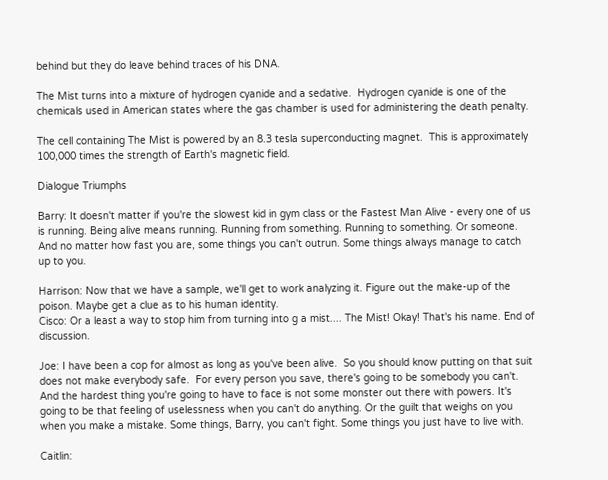behind but they do leave behind traces of his DNA.

The Mist turns into a mixture of hydrogen cyanide and a sedative.  Hydrogen cyanide is one of the chemicals used in American states where the gas chamber is used for administering the death penalty.

The cell containing The Mist is powered by an 8.3 tesla superconducting magnet.  This is approximately 100,000 times the strength of Earth's magnetic field.

Dialogue Triumphs

Barry: It doesn't matter if you're the slowest kid in gym class or the Fastest Man Alive - every one of us is running. Being alive means running. Running from something. Running to something. Or someone. And no matter how fast you are, some things you can't outrun. Some things always manage to catch up to you.

Harrison: Now that we have a sample, we'll get to work analyzing it. Figure out the make-up of the poison. Maybe get a clue as to his human identity.
Cisco: Or a least a way to stop him from turning into g a mist.... The Mist! Okay! That's his name. End of discussion.

Joe: I have been a cop for almost as long as you've been alive.  So you should know putting on that suit does not make everybody safe.  For every person you save, there's going to be somebody you can't. And the hardest thing you're going to have to face is not some monster out there with powers. It's going to be that feeling of uselessness when you can't do anything. Or the guilt that weighs on you when you make a mistake. Some things, Barry, you can't fight. Some things you just have to live with.

Caitlin: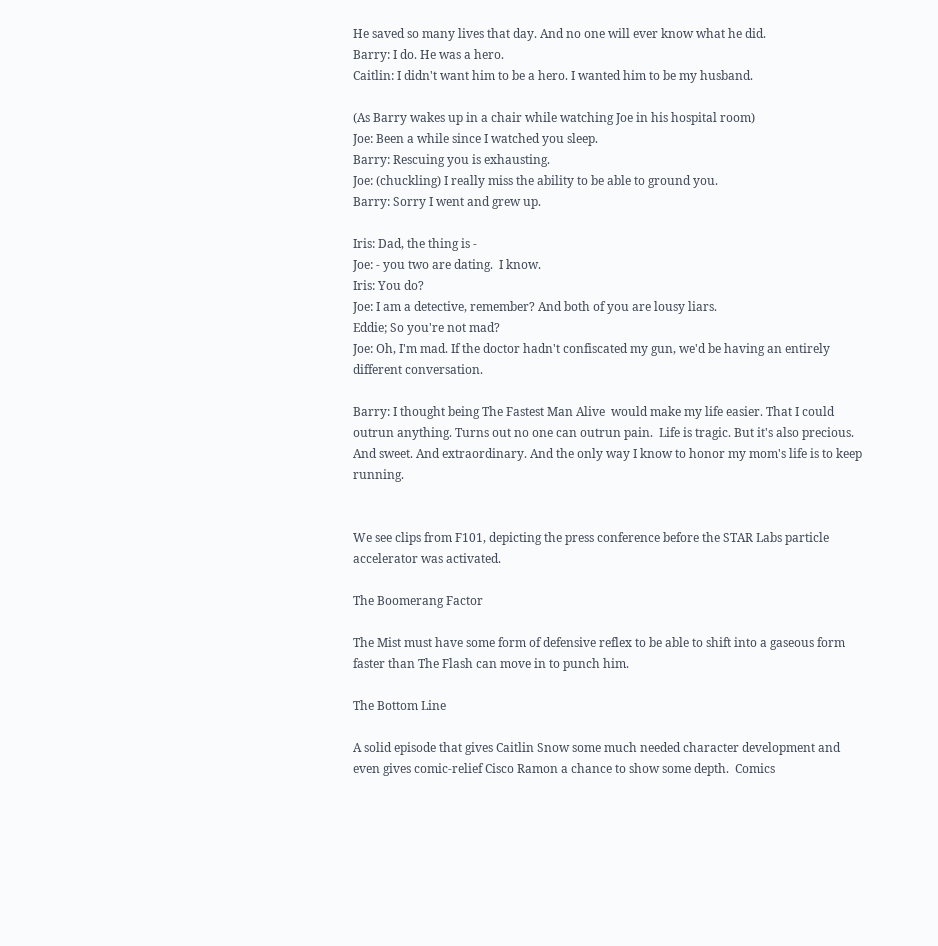He saved so many lives that day. And no one will ever know what he did.
Barry: I do. He was a hero.
Caitlin: I didn't want him to be a hero. I wanted him to be my husband.

(As Barry wakes up in a chair while watching Joe in his hospital room)
Joe: Been a while since I watched you sleep.
Barry: Rescuing you is exhausting.
Joe: (chuckling) I really miss the ability to be able to ground you.
Barry: Sorry I went and grew up.

Iris: Dad, the thing is -
Joe: - you two are dating.  I know.
Iris: You do?
Joe: I am a detective, remember? And both of you are lousy liars.
Eddie; So you're not mad?
Joe: Oh, I'm mad. If the doctor hadn't confiscated my gun, we'd be having an entirely different conversation.

Barry: I thought being The Fastest Man Alive  would make my life easier. That I could outrun anything. Turns out no one can outrun pain.  Life is tragic. But it's also precious. And sweet. And extraordinary. And the only way I know to honor my mom's life is to keep running.


We see clips from F101, depicting the press conference before the STAR Labs particle accelerator was activated.

The Boomerang Factor

The Mist must have some form of defensive reflex to be able to shift into a gaseous form faster than The Flash can move in to punch him.

The Bottom Line

A solid episode that gives Caitlin Snow some much needed character development and even gives comic-relief Cisco Ramon a chance to show some depth.  Comics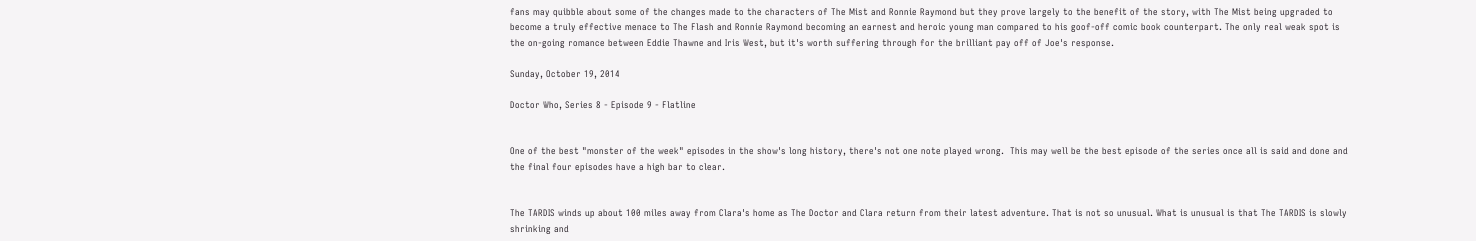fans may quibble about some of the changes made to the characters of The Mist and Ronnie Raymond but they prove largely to the benefit of the story, with The Mist being upgraded to become a truly effective menace to The Flash and Ronnie Raymond becoming an earnest and heroic young man compared to his goof-off comic book counterpart. The only real weak spot is the on-going romance between Eddie Thawne and Iris West, but it's worth suffering through for the brilliant pay off of Joe's response.

Sunday, October 19, 2014

Doctor Who, Series 8 - Episode 9 - Flatline


One of the best "monster of the week" episodes in the show's long history, there's not one note played wrong.  This may well be the best episode of the series once all is said and done and the final four episodes have a high bar to clear.


The TARDIS winds up about 100 miles away from Clara's home as The Doctor and Clara return from their latest adventure. That is not so unusual. What is unusual is that The TARDIS is slowly shrinking and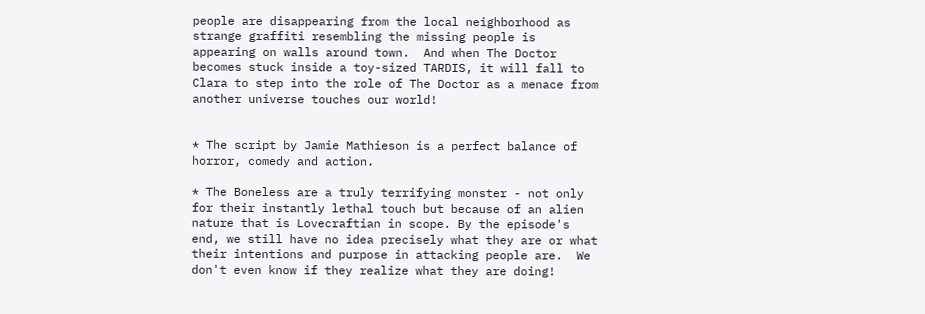people are disappearing from the local neighborhood as strange graffiti resembling the missing people is appearing on walls around town.  And when The Doctor becomes stuck inside a toy-sized TARDIS, it will fall to Clara to step into the role of The Doctor as a menace from another universe touches our world!


* The script by Jamie Mathieson is a perfect balance of horror, comedy and action.

* The Boneless are a truly terrifying monster - not only for their instantly lethal touch but because of an alien nature that is Lovecraftian in scope. By the episode's end, we still have no idea precisely what they are or what their intentions and purpose in attacking people are.  We don't even know if they realize what they are doing!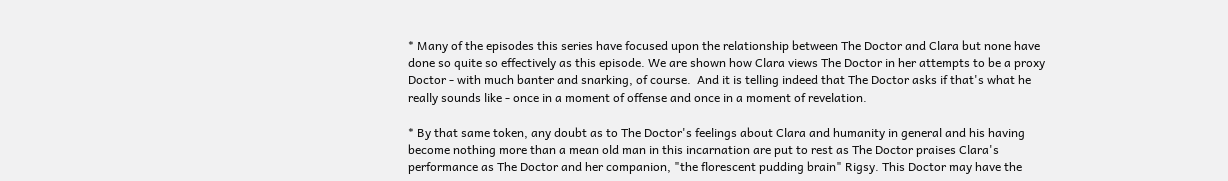* Many of the episodes this series have focused upon the relationship between The Doctor and Clara but none have done so quite so effectively as this episode. We are shown how Clara views The Doctor in her attempts to be a proxy Doctor - with much banter and snarking, of course.  And it is telling indeed that The Doctor asks if that's what he really sounds like - once in a moment of offense and once in a moment of revelation.

* By that same token, any doubt as to The Doctor's feelings about Clara and humanity in general and his having become nothing more than a mean old man in this incarnation are put to rest as The Doctor praises Clara's performance as The Doctor and her companion, "the florescent pudding brain" Rigsy. This Doctor may have the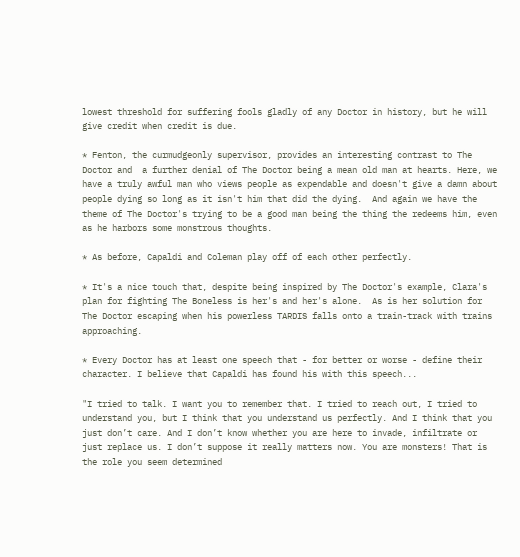lowest threshold for suffering fools gladly of any Doctor in history, but he will give credit when credit is due.

* Fenton, the curmudgeonly supervisor, provides an interesting contrast to The Doctor and  a further denial of The Doctor being a mean old man at hearts. Here, we have a truly awful man who views people as expendable and doesn't give a damn about people dying so long as it isn't him that did the dying.  And again we have the theme of The Doctor's trying to be a good man being the thing the redeems him, even as he harbors some monstrous thoughts.

* As before, Capaldi and Coleman play off of each other perfectly.

* It's a nice touch that, despite being inspired by The Doctor's example, Clara's plan for fighting The Boneless is her's and her's alone.  As is her solution for The Doctor escaping when his powerless TARDIS falls onto a train-track with trains approaching.

* Every Doctor has at least one speech that - for better or worse - define their character. I believe that Capaldi has found his with this speech...

"I tried to talk. I want you to remember that. I tried to reach out, I tried to understand you, but I think that you understand us perfectly. And I think that you just don’t care. And I don’t know whether you are here to invade, infiltrate or just replace us. I don’t suppose it really matters now. You are monsters! That is the role you seem determined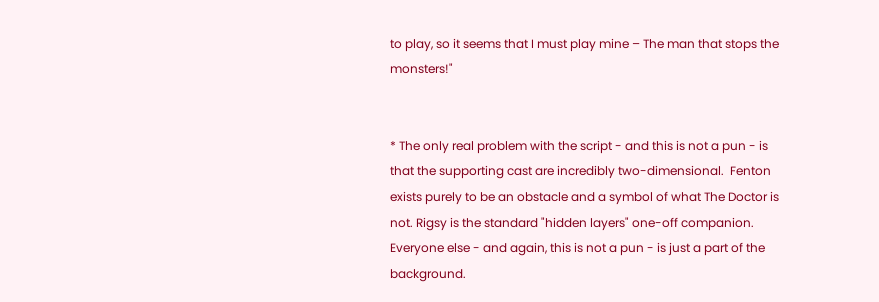to play, so it seems that I must play mine – The man that stops the monsters!"


* The only real problem with the script - and this is not a pun - is that the supporting cast are incredibly two-dimensional.  Fenton exists purely to be an obstacle and a symbol of what The Doctor is not. Rigsy is the standard "hidden layers" one-off companion.  Everyone else - and again, this is not a pun - is just a part of the background.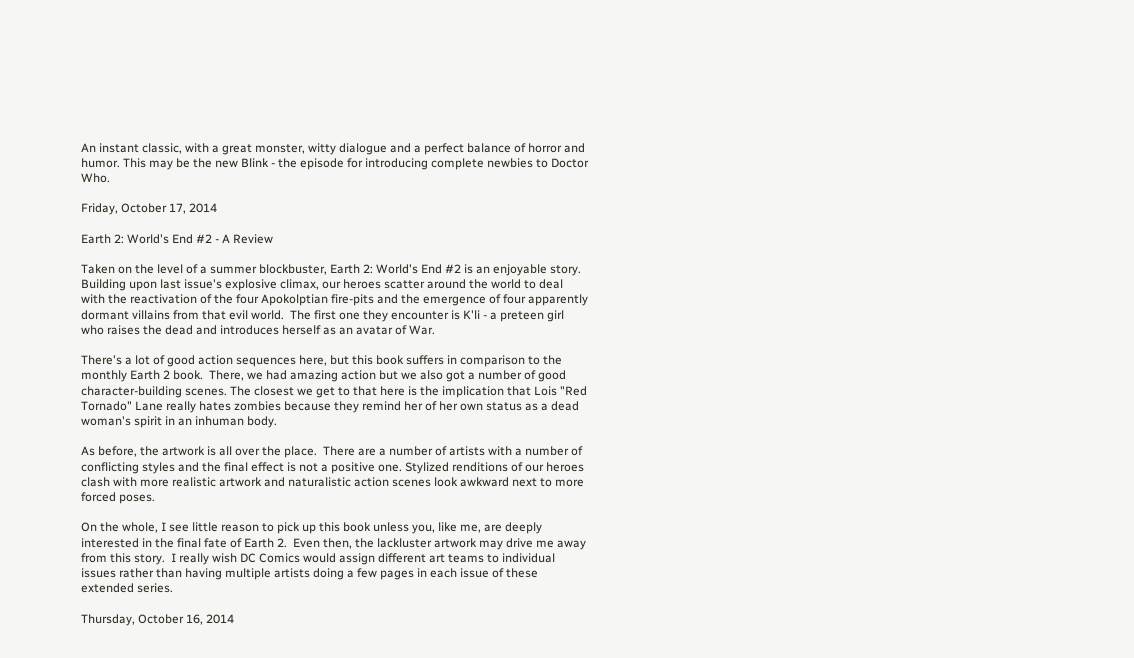An instant classic, with a great monster, witty dialogue and a perfect balance of horror and humor. This may be the new Blink - the episode for introducing complete newbies to Doctor Who.

Friday, October 17, 2014

Earth 2: World's End #2 - A Review

Taken on the level of a summer blockbuster, Earth 2: World's End #2 is an enjoyable story. Building upon last issue's explosive climax, our heroes scatter around the world to deal with the reactivation of the four Apokolptian fire-pits and the emergence of four apparently dormant villains from that evil world.  The first one they encounter is K'li - a preteen girl who raises the dead and introduces herself as an avatar of War.

There's a lot of good action sequences here, but this book suffers in comparison to the monthly Earth 2 book.  There, we had amazing action but we also got a number of good character-building scenes. The closest we get to that here is the implication that Lois "Red Tornado" Lane really hates zombies because they remind her of her own status as a dead woman's spirit in an inhuman body.

As before, the artwork is all over the place.  There are a number of artists with a number of conflicting styles and the final effect is not a positive one. Stylized renditions of our heroes clash with more realistic artwork and naturalistic action scenes look awkward next to more forced poses.

On the whole, I see little reason to pick up this book unless you, like me, are deeply interested in the final fate of Earth 2.  Even then, the lackluster artwork may drive me away from this story.  I really wish DC Comics would assign different art teams to individual issues rather than having multiple artists doing a few pages in each issue of these extended series.

Thursday, October 16, 2014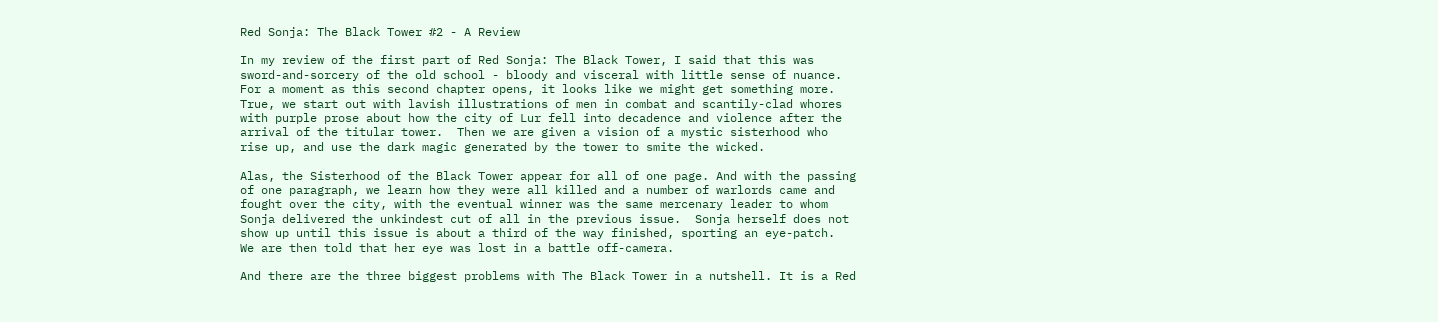Red Sonja: The Black Tower #2 - A Review

In my review of the first part of Red Sonja: The Black Tower, I said that this was sword-and-sorcery of the old school - bloody and visceral with little sense of nuance.  For a moment as this second chapter opens, it looks like we might get something more.  True, we start out with lavish illustrations of men in combat and scantily-clad whores with purple prose about how the city of Lur fell into decadence and violence after the arrival of the titular tower.  Then we are given a vision of a mystic sisterhood who rise up, and use the dark magic generated by the tower to smite the wicked.

Alas, the Sisterhood of the Black Tower appear for all of one page. And with the passing of one paragraph, we learn how they were all killed and a number of warlords came and fought over the city, with the eventual winner was the same mercenary leader to whom Sonja delivered the unkindest cut of all in the previous issue.  Sonja herself does not show up until this issue is about a third of the way finished, sporting an eye-patch.  We are then told that her eye was lost in a battle off-camera.

And there are the three biggest problems with The Black Tower in a nutshell. It is a Red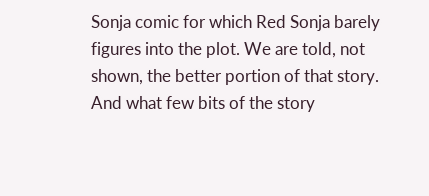Sonja comic for which Red Sonja barely figures into the plot. We are told, not shown, the better portion of that story. And what few bits of the story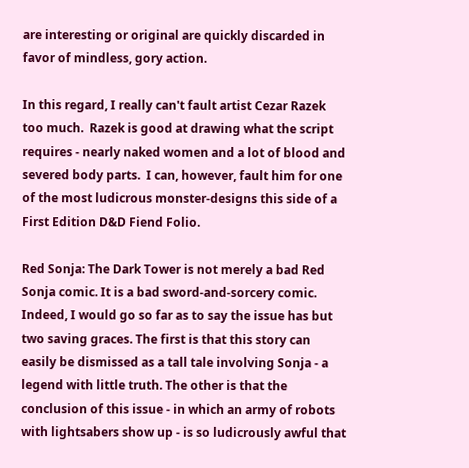are interesting or original are quickly discarded in favor of mindless, gory action.

In this regard, I really can't fault artist Cezar Razek too much.  Razek is good at drawing what the script requires - nearly naked women and a lot of blood and severed body parts.  I can, however, fault him for one of the most ludicrous monster-designs this side of a First Edition D&D Fiend Folio.

Red Sonja: The Dark Tower is not merely a bad Red Sonja comic. It is a bad sword-and-sorcery comic. Indeed, I would go so far as to say the issue has but two saving graces. The first is that this story can easily be dismissed as a tall tale involving Sonja - a legend with little truth. The other is that the conclusion of this issue - in which an army of robots with lightsabers show up - is so ludicrously awful that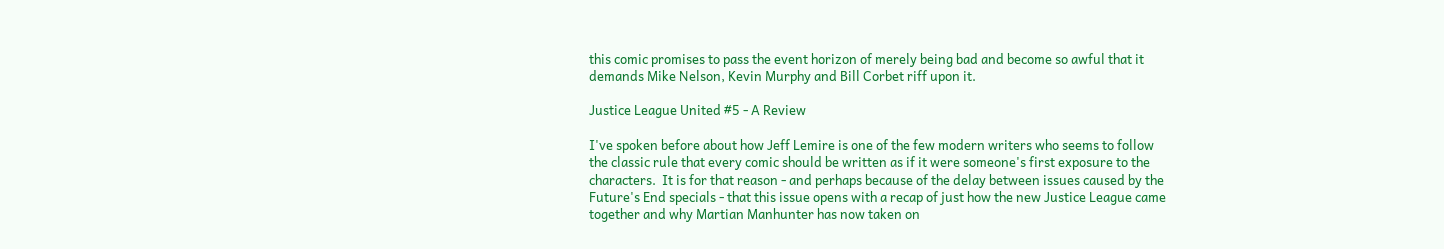this comic promises to pass the event horizon of merely being bad and become so awful that it demands Mike Nelson, Kevin Murphy and Bill Corbet riff upon it.

Justice League United #5 - A Review

I've spoken before about how Jeff Lemire is one of the few modern writers who seems to follow the classic rule that every comic should be written as if it were someone's first exposure to the characters.  It is for that reason - and perhaps because of the delay between issues caused by the Future's End specials - that this issue opens with a recap of just how the new Justice League came together and why Martian Manhunter has now taken on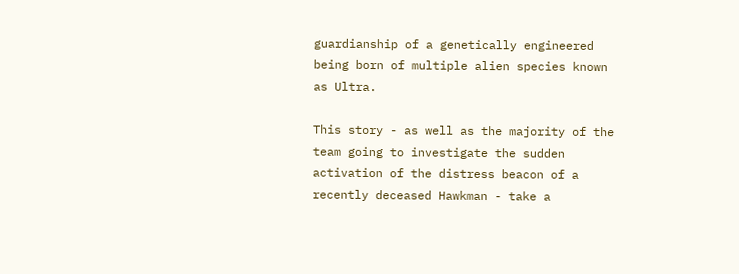guardianship of a genetically engineered being born of multiple alien species known as Ultra.

This story - as well as the majority of the team going to investigate the sudden activation of the distress beacon of a recently deceased Hawkman - take a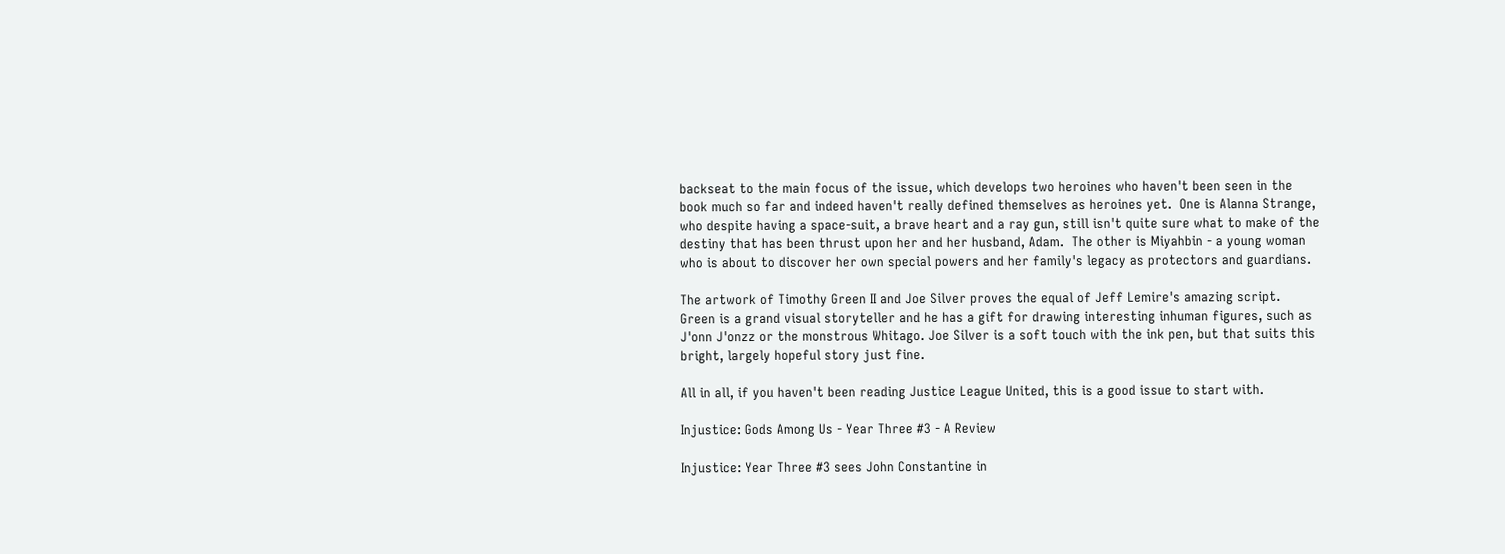backseat to the main focus of the issue, which develops two heroines who haven't been seen in the book much so far and indeed haven't really defined themselves as heroines yet.  One is Alanna Strange, who despite having a space-suit, a brave heart and a ray gun, still isn't quite sure what to make of the destiny that has been thrust upon her and her husband, Adam.  The other is Miyahbin - a young woman who is about to discover her own special powers and her family's legacy as protectors and guardians.

The artwork of Timothy Green II and Joe Silver proves the equal of Jeff Lemire's amazing script.  Green is a grand visual storyteller and he has a gift for drawing interesting inhuman figures, such as J'onn J'onzz or the monstrous Whitago. Joe Silver is a soft touch with the ink pen, but that suits this bright, largely hopeful story just fine.

All in all, if you haven't been reading Justice League United, this is a good issue to start with.

Injustice: Gods Among Us - Year Three #3 - A Review

Injustice: Year Three #3 sees John Constantine in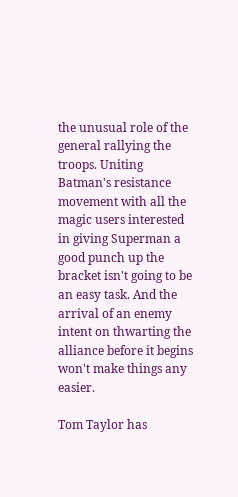the unusual role of the general rallying the troops. Uniting Batman's resistance movement with all the magic users interested in giving Superman a good punch up the bracket isn't going to be an easy task. And the arrival of an enemy intent on thwarting the alliance before it begins won't make things any easier.

Tom Taylor has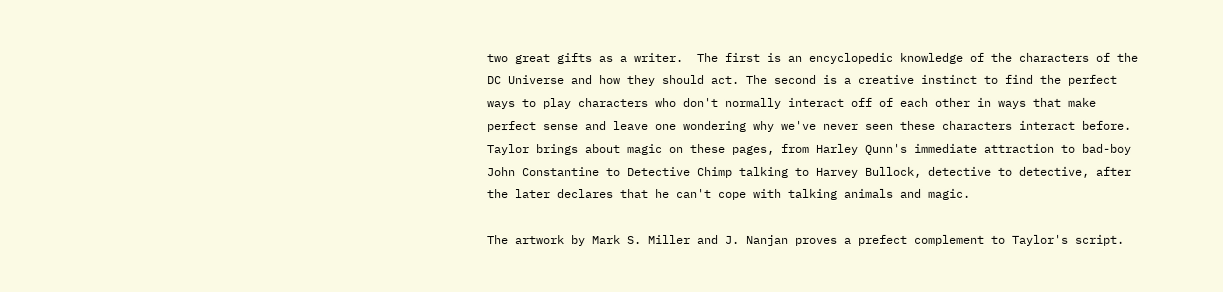two great gifts as a writer.  The first is an encyclopedic knowledge of the characters of the DC Universe and how they should act. The second is a creative instinct to find the perfect ways to play characters who don't normally interact off of each other in ways that make perfect sense and leave one wondering why we've never seen these characters interact before.  Taylor brings about magic on these pages, from Harley Qunn's immediate attraction to bad-boy John Constantine to Detective Chimp talking to Harvey Bullock, detective to detective, after the later declares that he can't cope with talking animals and magic.

The artwork by Mark S. Miller and J. Nanjan proves a prefect complement to Taylor's script.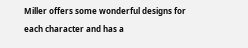Miller offers some wonderful designs for each character and has a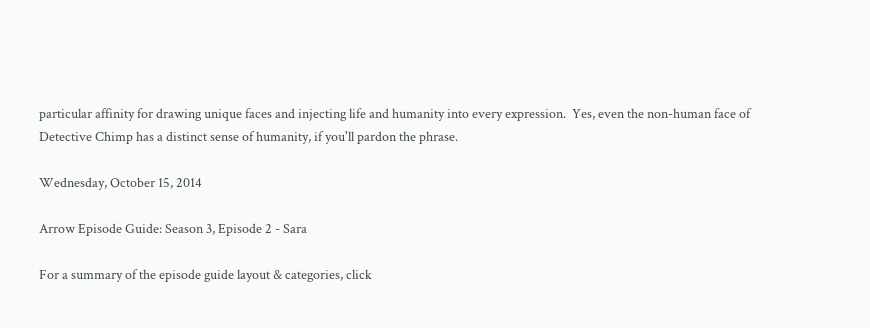particular affinity for drawing unique faces and injecting life and humanity into every expression.  Yes, even the non-human face of Detective Chimp has a distinct sense of humanity, if you'll pardon the phrase.

Wednesday, October 15, 2014

Arrow Episode Guide: Season 3, Episode 2 - Sara

For a summary of the episode guide layout & categories, click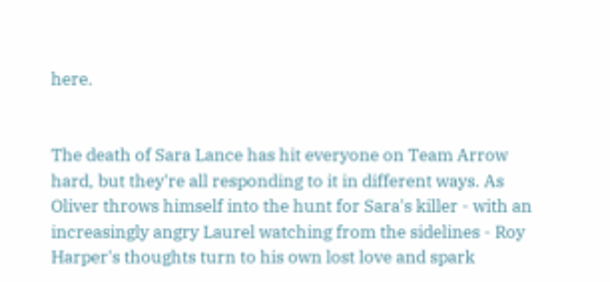here.


The death of Sara Lance has hit everyone on Team Arrow hard, but they're all responding to it in different ways. As Oliver throws himself into the hunt for Sara's killer - with an increasingly angry Laurel watching from the sidelines - Roy Harper's thoughts turn to his own lost love and spark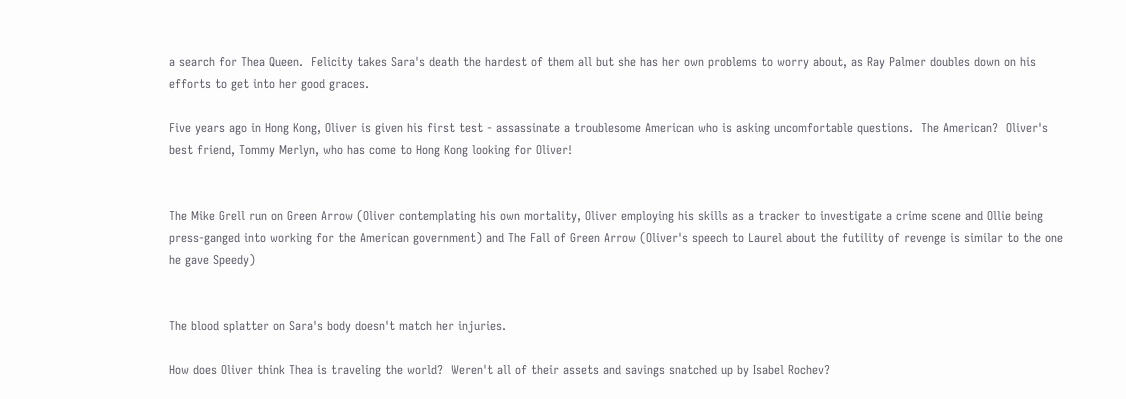a search for Thea Queen.  Felicity takes Sara's death the hardest of them all but she has her own problems to worry about, as Ray Palmer doubles down on his efforts to get into her good graces.

Five years ago in Hong Kong, Oliver is given his first test - assassinate a troublesome American who is asking uncomfortable questions.  The American?  Oliver's best friend, Tommy Merlyn, who has come to Hong Kong looking for Oliver!


The Mike Grell run on Green Arrow (Oliver contemplating his own mortality, Oliver employing his skills as a tracker to investigate a crime scene and Ollie being press-ganged into working for the American government) and The Fall of Green Arrow (Oliver's speech to Laurel about the futility of revenge is similar to the one he gave Speedy)


The blood splatter on Sara's body doesn't match her injuries.

How does Oliver think Thea is traveling the world?  Weren't all of their assets and savings snatched up by Isabel Rochev?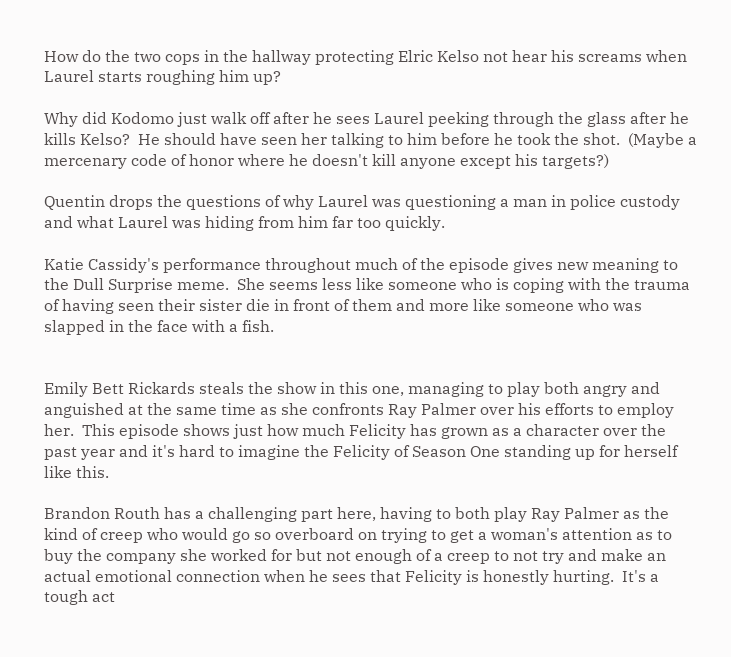How do the two cops in the hallway protecting Elric Kelso not hear his screams when Laurel starts roughing him up?

Why did Kodomo just walk off after he sees Laurel peeking through the glass after he kills Kelso?  He should have seen her talking to him before he took the shot.  (Maybe a mercenary code of honor where he doesn't kill anyone except his targets?)

Quentin drops the questions of why Laurel was questioning a man in police custody and what Laurel was hiding from him far too quickly.

Katie Cassidy's performance throughout much of the episode gives new meaning to the Dull Surprise meme.  She seems less like someone who is coping with the trauma of having seen their sister die in front of them and more like someone who was slapped in the face with a fish.


Emily Bett Rickards steals the show in this one, managing to play both angry and anguished at the same time as she confronts Ray Palmer over his efforts to employ her.  This episode shows just how much Felicity has grown as a character over the past year and it's hard to imagine the Felicity of Season One standing up for herself like this.

Brandon Routh has a challenging part here, having to both play Ray Palmer as the kind of creep who would go so overboard on trying to get a woman's attention as to buy the company she worked for but not enough of a creep to not try and make an actual emotional connection when he sees that Felicity is honestly hurting.  It's a tough act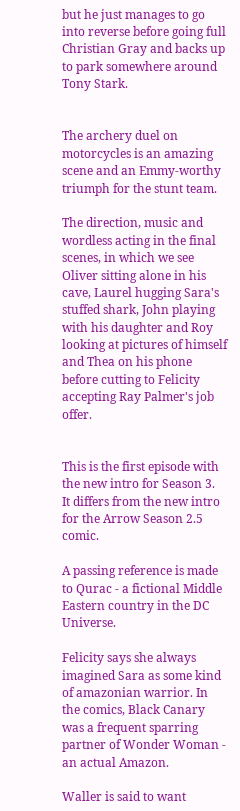but he just manages to go into reverse before going full Christian Gray and backs up to park somewhere around Tony Stark.


The archery duel on motorcycles is an amazing scene and an Emmy-worthy triumph for the stunt team.

The direction, music and wordless acting in the final scenes, in which we see Oliver sitting alone in his cave, Laurel hugging Sara's stuffed shark, John playing with his daughter and Roy looking at pictures of himself and Thea on his phone before cutting to Felicity accepting Ray Palmer's job offer.


This is the first episode with the new intro for Season 3.  It differs from the new intro for the Arrow Season 2.5 comic.

A passing reference is made to Qurac - a fictional Middle Eastern country in the DC Universe.

Felicity says she always imagined Sara as some kind of amazonian warrior. In the comics, Black Canary was a frequent sparring partner of Wonder Woman - an actual Amazon.

Waller is said to want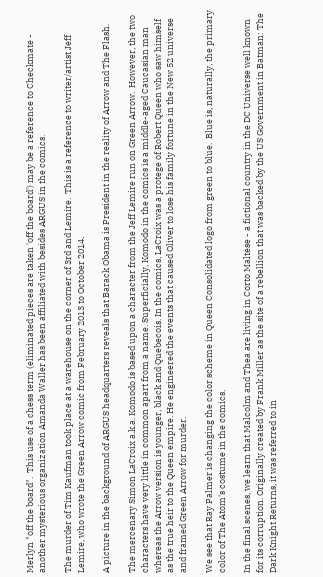Merlyn "off the board".  This use of a chess term (eliminated pieces are taken 'off the board') may be a reference to Checkmate - another mysterious organization Amanda Waller has been affiliated with besides ARGUS in the comics.

The murder of Tim Kaufman took place at a warehouse on the corner of 3rd and Lemire.  This is a reference to writer/artist Jeff Lemire, who wrote the Green Arrow comic from February 2013 to October 2014.

A picture in the background of ARGUS headquarters reveals that Barack Obama is President in the reality of Arrow and The Flash.

The mercenary Simon LaCroix a.k.a. Komodo is based upon a character from the Jeff Lemire run on Green Arrow.  However, the two characters have very little in common apart from a name. Superficially, Komodo in the comics is a middle-aged Caucasian man whereas the Arrow version is younger, black and Quebecois. In the comics, LaCroix was a protege of Robert Queen who saw himself as the true heir to the Queen empire. He engineered the events that caused Oliver to lose his family fortune in the New 52 universe and framed Green Arrow for murder.

We see that Ray Palmer is changing the color scheme in Queen Consolidated logo from green to blue.  Blue is, naturally, the primary color of The Atom's costume in the comics.

In the final scenes, we learn that Malcolm and Thea are living in Corto Maltese - a fictional country in the DC Universe well known for its corruption. Originally created by Frank Miller as the site of a rebellion that was backed by the US Government in Batman: The Dark Knight Returns, it was referred to in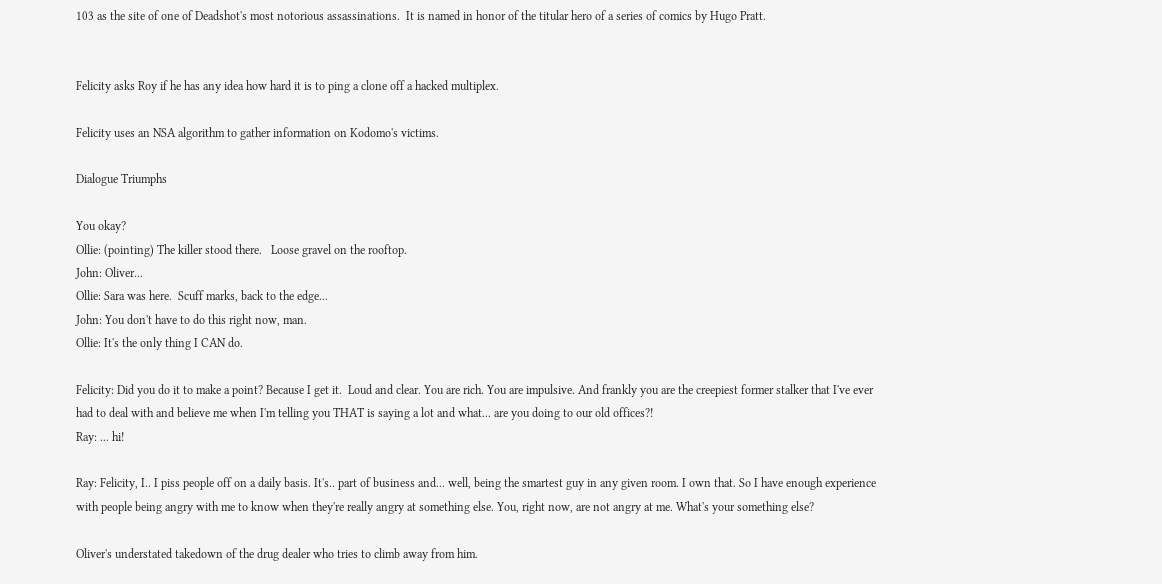103 as the site of one of Deadshot's most notorious assassinations.  It is named in honor of the titular hero of a series of comics by Hugo Pratt.


Felicity asks Roy if he has any idea how hard it is to ping a clone off a hacked multiplex.

Felicity uses an NSA algorithm to gather information on Kodomo's victims.

Dialogue Triumphs

You okay?
Ollie: (pointing) The killer stood there.   Loose gravel on the rooftop.
John: Oliver...
Ollie: Sara was here.  Scuff marks, back to the edge...
John: You don't have to do this right now, man.
Ollie: It's the only thing I CAN do.

Felicity: Did you do it to make a point? Because I get it.  Loud and clear. You are rich. You are impulsive. And frankly you are the creepiest former stalker that I've ever had to deal with and believe me when I'm telling you THAT is saying a lot and what... are you doing to our old offices?!
Ray: ... hi!

Ray: Felicity, I.. I piss people off on a daily basis. It's.. part of business and... well, being the smartest guy in any given room. I own that. So I have enough experience with people being angry with me to know when they're really angry at something else. You, right now, are not angry at me. What's your something else?

Oliver's understated takedown of the drug dealer who tries to climb away from him.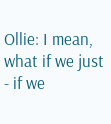Ollie: I mean, what if we just - if we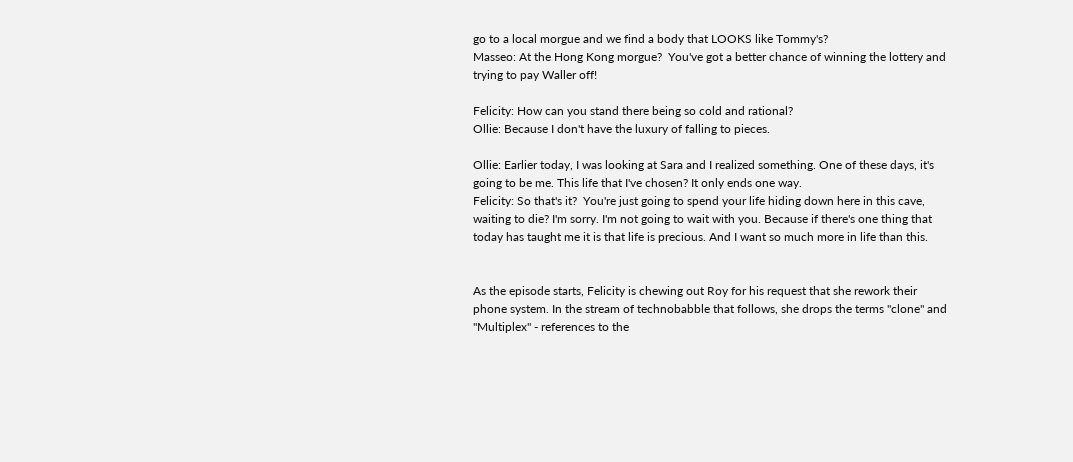go to a local morgue and we find a body that LOOKS like Tommy's?
Masseo: At the Hong Kong morgue?  You've got a better chance of winning the lottery and trying to pay Waller off!

Felicity: How can you stand there being so cold and rational?
Ollie: Because I don't have the luxury of falling to pieces.

Ollie: Earlier today, I was looking at Sara and I realized something. One of these days, it's going to be me. This life that I've chosen? It only ends one way.
Felicity: So that's it?  You're just going to spend your life hiding down here in this cave, waiting to die? I'm sorry. I'm not going to wait with you. Because if there's one thing that today has taught me it is that life is precious. And I want so much more in life than this.


As the episode starts, Felicity is chewing out Roy for his request that she rework their phone system. In the stream of technobabble that follows, she drops the terms "clone" and "Multiplex" - references to the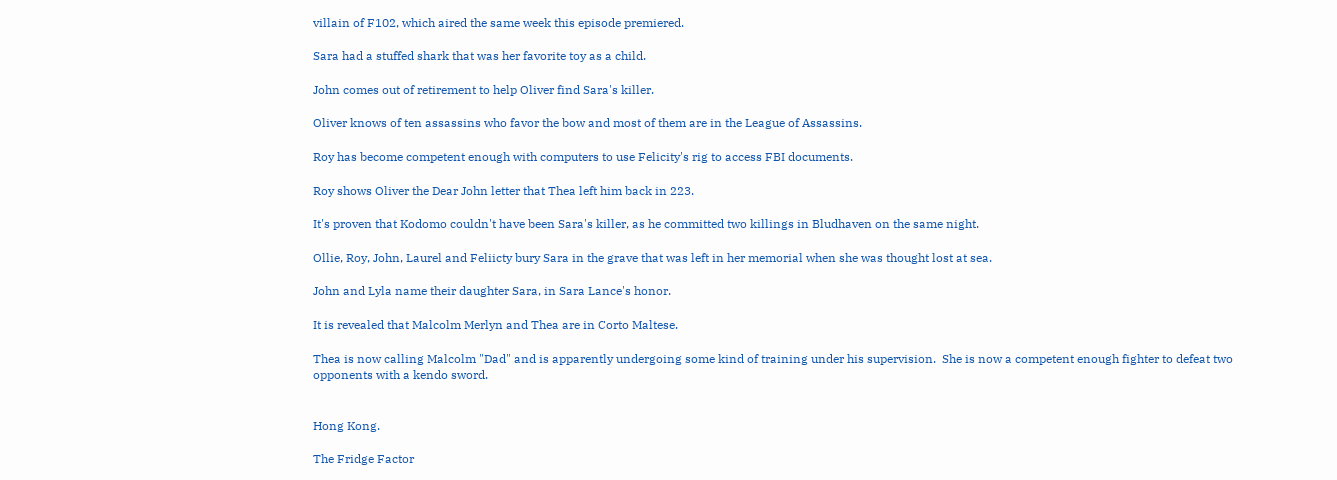villain of F102, which aired the same week this episode premiered.

Sara had a stuffed shark that was her favorite toy as a child.

John comes out of retirement to help Oliver find Sara's killer.

Oliver knows of ten assassins who favor the bow and most of them are in the League of Assassins.

Roy has become competent enough with computers to use Felicity's rig to access FBI documents.

Roy shows Oliver the Dear John letter that Thea left him back in 223.

It's proven that Kodomo couldn't have been Sara's killer, as he committed two killings in Bludhaven on the same night.

Ollie, Roy, John, Laurel and Feliicty bury Sara in the grave that was left in her memorial when she was thought lost at sea.

John and Lyla name their daughter Sara, in Sara Lance's honor.

It is revealed that Malcolm Merlyn and Thea are in Corto Maltese.

Thea is now calling Malcolm "Dad" and is apparently undergoing some kind of training under his supervision.  She is now a competent enough fighter to defeat two opponents with a kendo sword.


Hong Kong.

The Fridge Factor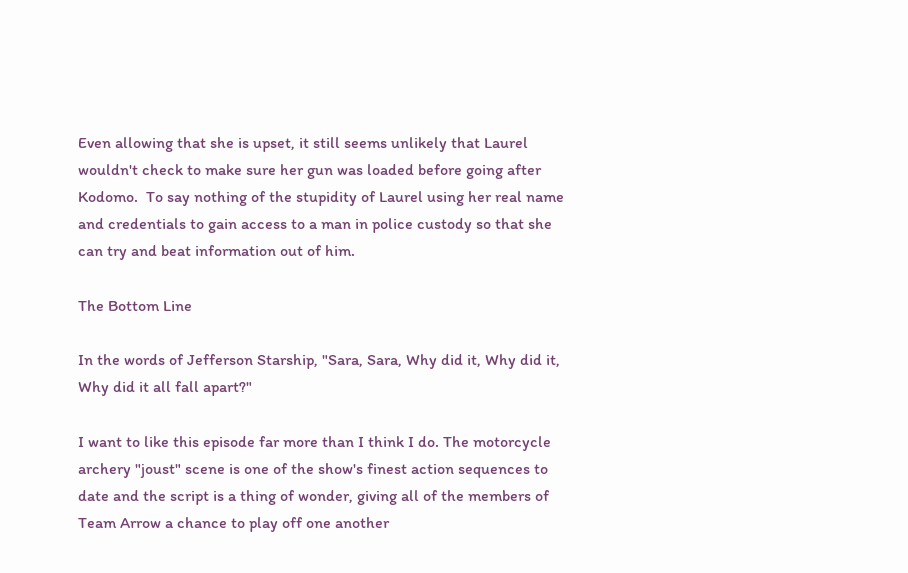Even allowing that she is upset, it still seems unlikely that Laurel wouldn't check to make sure her gun was loaded before going after Kodomo.  To say nothing of the stupidity of Laurel using her real name and credentials to gain access to a man in police custody so that she can try and beat information out of him.

The Bottom Line

In the words of Jefferson Starship, "Sara, Sara, Why did it, Why did it, Why did it all fall apart?"

I want to like this episode far more than I think I do. The motorcycle archery "joust" scene is one of the show's finest action sequences to date and the script is a thing of wonder, giving all of the members of Team Arrow a chance to play off one another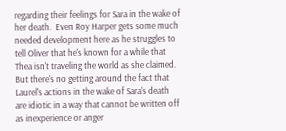regarding their feelings for Sara in the wake of her death.  Even Roy Harper gets some much needed development here as he struggles to tell Oliver that he's known for a while that Thea isn't traveling the world as she claimed. But there's no getting around the fact that Laurel's actions in the wake of Sara's death are idiotic in a way that cannot be written off as inexperience or anger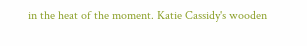in the heat of the moment. Katie Cassidy's wooden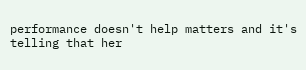performance doesn't help matters and it's telling that her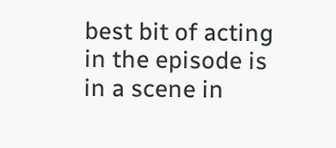best bit of acting in the episode is in a scene in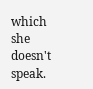which she doesn't speak.